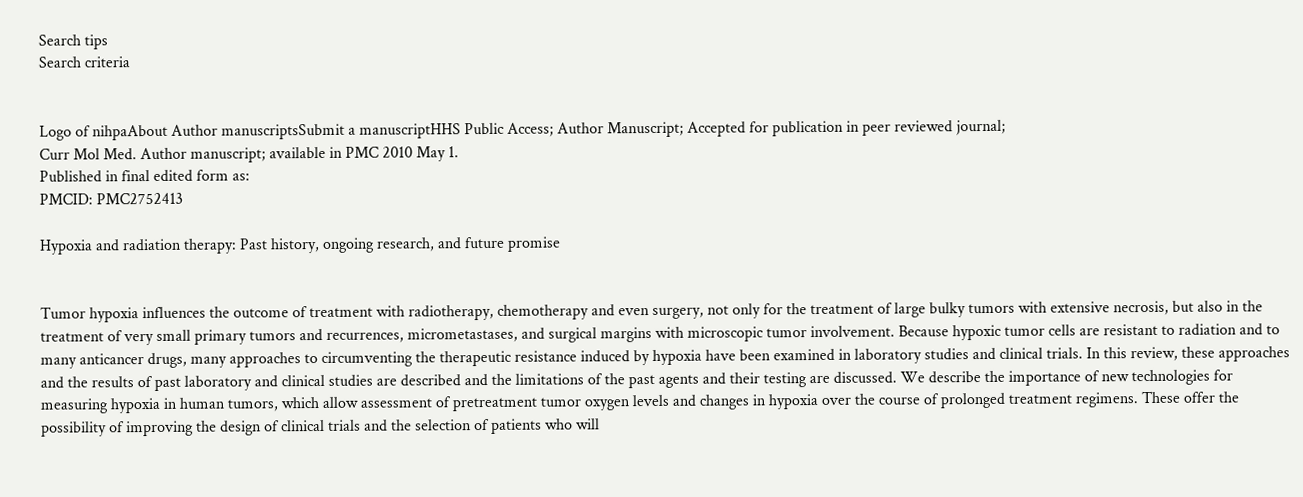Search tips
Search criteria


Logo of nihpaAbout Author manuscriptsSubmit a manuscriptHHS Public Access; Author Manuscript; Accepted for publication in peer reviewed journal;
Curr Mol Med. Author manuscript; available in PMC 2010 May 1.
Published in final edited form as:
PMCID: PMC2752413

Hypoxia and radiation therapy: Past history, ongoing research, and future promise


Tumor hypoxia influences the outcome of treatment with radiotherapy, chemotherapy and even surgery, not only for the treatment of large bulky tumors with extensive necrosis, but also in the treatment of very small primary tumors and recurrences, micrometastases, and surgical margins with microscopic tumor involvement. Because hypoxic tumor cells are resistant to radiation and to many anticancer drugs, many approaches to circumventing the therapeutic resistance induced by hypoxia have been examined in laboratory studies and clinical trials. In this review, these approaches and the results of past laboratory and clinical studies are described and the limitations of the past agents and their testing are discussed. We describe the importance of new technologies for measuring hypoxia in human tumors, which allow assessment of pretreatment tumor oxygen levels and changes in hypoxia over the course of prolonged treatment regimens. These offer the possibility of improving the design of clinical trials and the selection of patients who will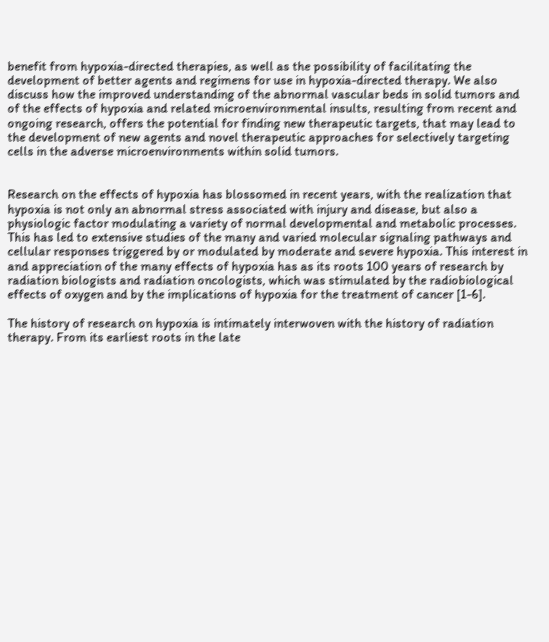benefit from hypoxia-directed therapies, as well as the possibility of facilitating the development of better agents and regimens for use in hypoxia-directed therapy. We also discuss how the improved understanding of the abnormal vascular beds in solid tumors and of the effects of hypoxia and related microenvironmental insults, resulting from recent and ongoing research, offers the potential for finding new therapeutic targets, that may lead to the development of new agents and novel therapeutic approaches for selectively targeting cells in the adverse microenvironments within solid tumors.


Research on the effects of hypoxia has blossomed in recent years, with the realization that hypoxia is not only an abnormal stress associated with injury and disease, but also a physiologic factor modulating a variety of normal developmental and metabolic processes. This has led to extensive studies of the many and varied molecular signaling pathways and cellular responses triggered by or modulated by moderate and severe hypoxia. This interest in and appreciation of the many effects of hypoxia has as its roots 100 years of research by radiation biologists and radiation oncologists, which was stimulated by the radiobiological effects of oxygen and by the implications of hypoxia for the treatment of cancer [1-6].

The history of research on hypoxia is intimately interwoven with the history of radiation therapy. From its earliest roots in the late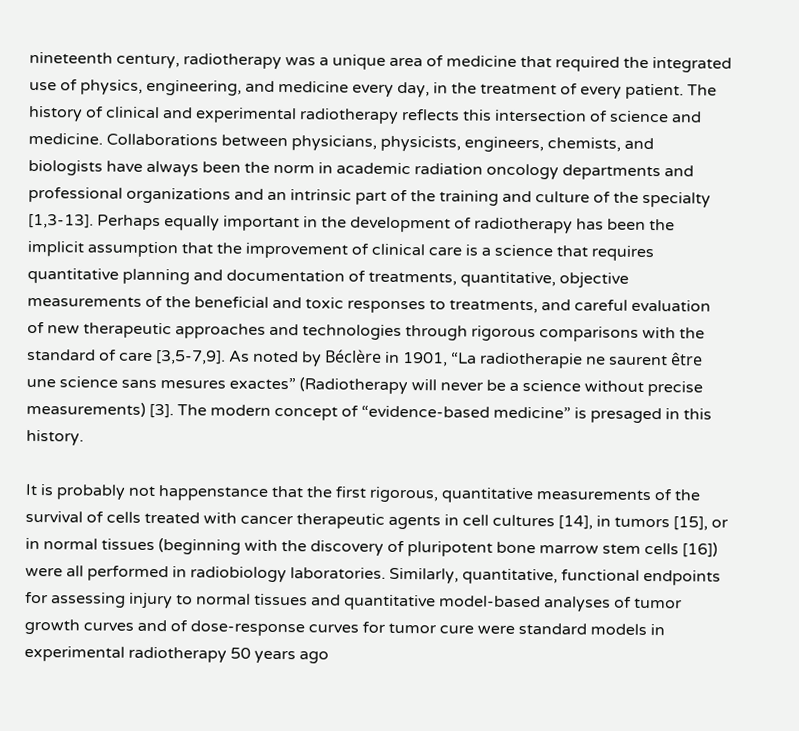nineteenth century, radiotherapy was a unique area of medicine that required the integrated use of physics, engineering, and medicine every day, in the treatment of every patient. The history of clinical and experimental radiotherapy reflects this intersection of science and medicine. Collaborations between physicians, physicists, engineers, chemists, and biologists have always been the norm in academic radiation oncology departments and professional organizations and an intrinsic part of the training and culture of the specialty [1,3-13]. Perhaps equally important in the development of radiotherapy has been the implicit assumption that the improvement of clinical care is a science that requires quantitative planning and documentation of treatments, quantitative, objective measurements of the beneficial and toxic responses to treatments, and careful evaluation of new therapeutic approaches and technologies through rigorous comparisons with the standard of care [3,5-7,9]. As noted by Béclère in 1901, “La radiotherapie ne saurent être une science sans mesures exactes” (Radiotherapy will never be a science without precise measurements) [3]. The modern concept of “evidence-based medicine” is presaged in this history.

It is probably not happenstance that the first rigorous, quantitative measurements of the survival of cells treated with cancer therapeutic agents in cell cultures [14], in tumors [15], or in normal tissues (beginning with the discovery of pluripotent bone marrow stem cells [16]) were all performed in radiobiology laboratories. Similarly, quantitative, functional endpoints for assessing injury to normal tissues and quantitative model-based analyses of tumor growth curves and of dose-response curves for tumor cure were standard models in experimental radiotherapy 50 years ago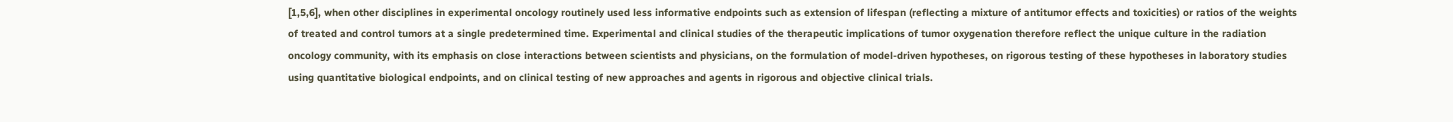[1,5,6], when other disciplines in experimental oncology routinely used less informative endpoints such as extension of lifespan (reflecting a mixture of antitumor effects and toxicities) or ratios of the weights of treated and control tumors at a single predetermined time. Experimental and clinical studies of the therapeutic implications of tumor oxygenation therefore reflect the unique culture in the radiation oncology community, with its emphasis on close interactions between scientists and physicians, on the formulation of model-driven hypotheses, on rigorous testing of these hypotheses in laboratory studies using quantitative biological endpoints, and on clinical testing of new approaches and agents in rigorous and objective clinical trials.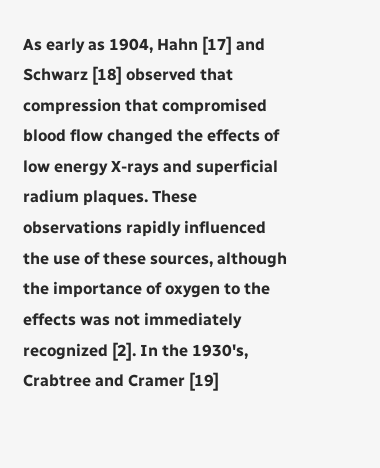As early as 1904, Hahn [17] and Schwarz [18] observed that compression that compromised blood flow changed the effects of low energy X-rays and superficial radium plaques. These observations rapidly influenced the use of these sources, although the importance of oxygen to the effects was not immediately recognized [2]. In the 1930's, Crabtree and Cramer [19]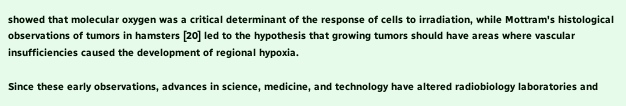showed that molecular oxygen was a critical determinant of the response of cells to irradiation, while Mottram's histological observations of tumors in hamsters [20] led to the hypothesis that growing tumors should have areas where vascular insufficiencies caused the development of regional hypoxia.

Since these early observations, advances in science, medicine, and technology have altered radiobiology laboratories and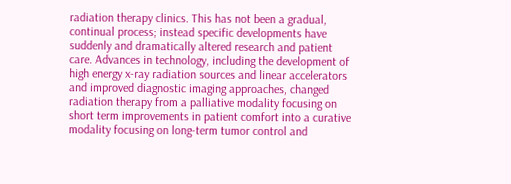radiation therapy clinics. This has not been a gradual, continual process; instead specific developments have suddenly and dramatically altered research and patient care. Advances in technology, including the development of high energy x-ray radiation sources and linear accelerators and improved diagnostic imaging approaches, changed radiation therapy from a palliative modality focusing on short term improvements in patient comfort into a curative modality focusing on long-term tumor control and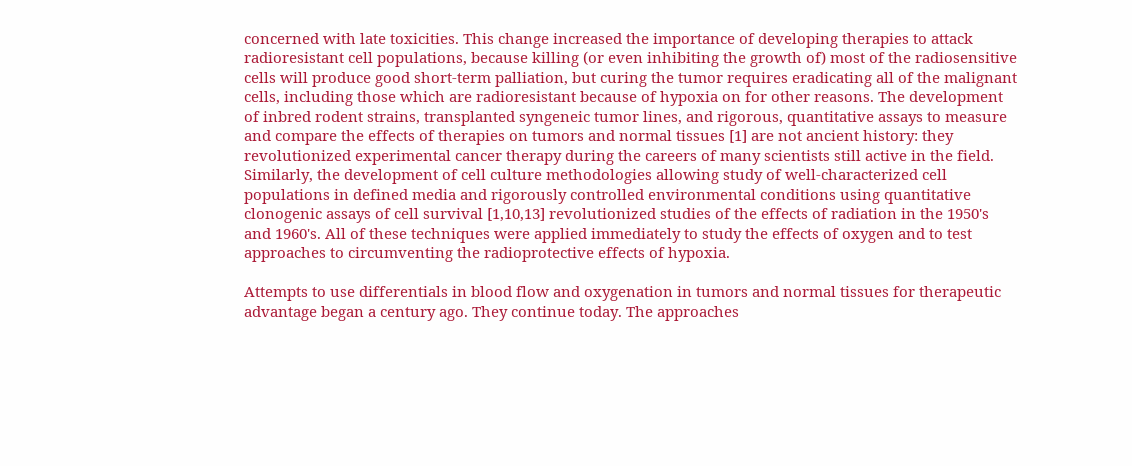concerned with late toxicities. This change increased the importance of developing therapies to attack radioresistant cell populations, because killing (or even inhibiting the growth of) most of the radiosensitive cells will produce good short-term palliation, but curing the tumor requires eradicating all of the malignant cells, including those which are radioresistant because of hypoxia on for other reasons. The development of inbred rodent strains, transplanted syngeneic tumor lines, and rigorous, quantitative assays to measure and compare the effects of therapies on tumors and normal tissues [1] are not ancient history: they revolutionized experimental cancer therapy during the careers of many scientists still active in the field. Similarly, the development of cell culture methodologies allowing study of well-characterized cell populations in defined media and rigorously controlled environmental conditions using quantitative clonogenic assays of cell survival [1,10,13] revolutionized studies of the effects of radiation in the 1950's and 1960's. All of these techniques were applied immediately to study the effects of oxygen and to test approaches to circumventing the radioprotective effects of hypoxia.

Attempts to use differentials in blood flow and oxygenation in tumors and normal tissues for therapeutic advantage began a century ago. They continue today. The approaches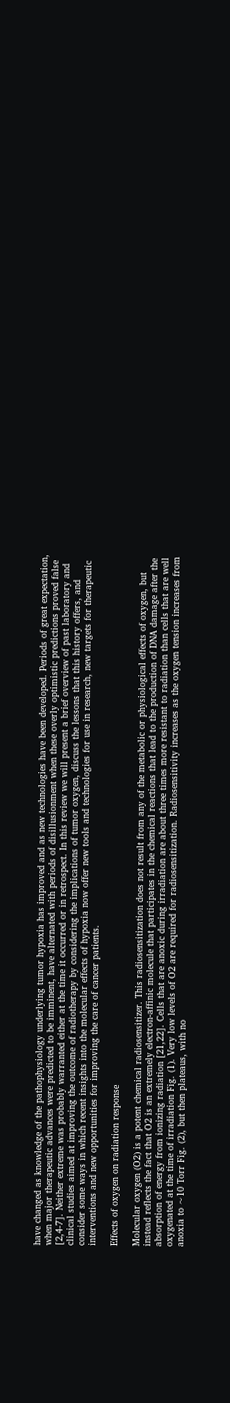have changed as knowledge of the pathophysiology underlying tumor hypoxia has improved and as new technologies have been developed. Periods of great expectation, when major therapeutic advances were predicted to be imminent, have alternated with periods of disillusionment when these overly optimistic predictions proved false [2,4-7]. Neither extreme was probably warranted either at the time it occurred or in retrospect. In this review we will present a brief overview of past laboratory and clinical studies aimed at improving the outcome of radiotherapy by considering the implications of tumor oxygen, discuss the lessons that this history offers, and consider some ways in which recent insights into the molecular effects of hypoxia now offer new tools and technologies for use in research, new targets for therapeutic interventions and new opportunities for improving the care of cancer patients.

Effects of oxygen on radiation response

Molecular oxygen (O2) is a potent chemical radiosensitizer. This radiosensitization does not result from any of the metabolic or physiological effects of oxygen, but instead reflects the fact that O2 is an extremely electron-affinic molecule that participates in the chemical reactions that lead to the production of DNA damage after the absorption of energy from ionizing radiation [21,22]. Cells that are anoxic during irradiation are about three times more resistant to radiation than cells that are well oxygenated at the time of irradiation Fig. (1). Very low levels of O2 are required for radiosensitization. Radiosensitivity increases as the oxygen tension increases from anoxia to ~10 Torr Fig. (2), but then plateaus, with no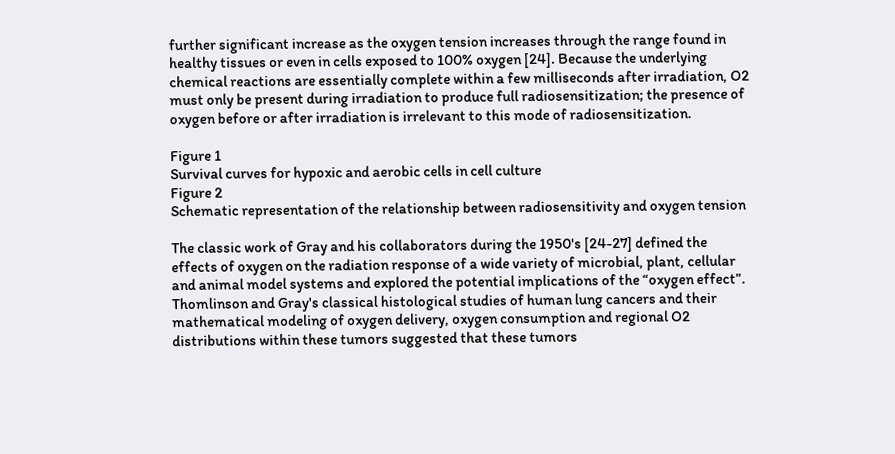further significant increase as the oxygen tension increases through the range found in healthy tissues or even in cells exposed to 100% oxygen [24]. Because the underlying chemical reactions are essentially complete within a few milliseconds after irradiation, O2 must only be present during irradiation to produce full radiosensitization; the presence of oxygen before or after irradiation is irrelevant to this mode of radiosensitization.

Figure 1
Survival curves for hypoxic and aerobic cells in cell culture
Figure 2
Schematic representation of the relationship between radiosensitivity and oxygen tension

The classic work of Gray and his collaborators during the 1950's [24-27] defined the effects of oxygen on the radiation response of a wide variety of microbial, plant, cellular and animal model systems and explored the potential implications of the “oxygen effect”. Thomlinson and Gray's classical histological studies of human lung cancers and their mathematical modeling of oxygen delivery, oxygen consumption and regional O2 distributions within these tumors suggested that these tumors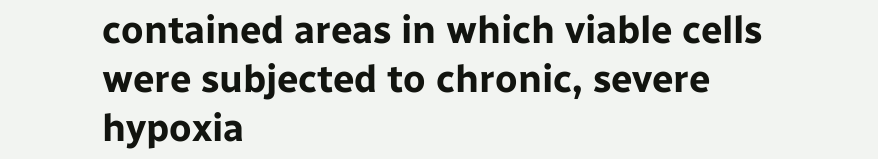contained areas in which viable cells were subjected to chronic, severe hypoxia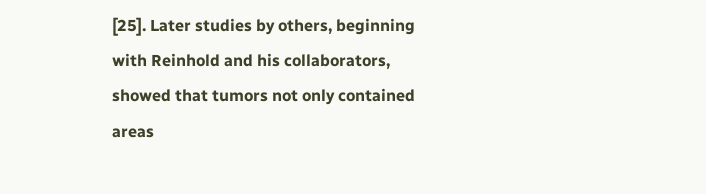[25]. Later studies by others, beginning with Reinhold and his collaborators, showed that tumors not only contained areas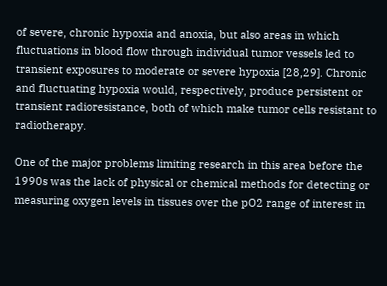of severe, chronic hypoxia and anoxia, but also areas in which fluctuations in blood flow through individual tumor vessels led to transient exposures to moderate or severe hypoxia [28,29]. Chronic and fluctuating hypoxia would, respectively, produce persistent or transient radioresistance, both of which make tumor cells resistant to radiotherapy.

One of the major problems limiting research in this area before the 1990s was the lack of physical or chemical methods for detecting or measuring oxygen levels in tissues over the pO2 range of interest in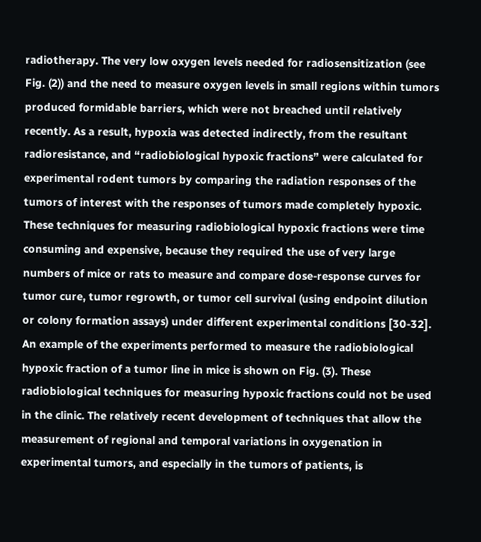radiotherapy. The very low oxygen levels needed for radiosensitization (see Fig. (2)) and the need to measure oxygen levels in small regions within tumors produced formidable barriers, which were not breached until relatively recently. As a result, hypoxia was detected indirectly, from the resultant radioresistance, and “radiobiological hypoxic fractions” were calculated for experimental rodent tumors by comparing the radiation responses of the tumors of interest with the responses of tumors made completely hypoxic. These techniques for measuring radiobiological hypoxic fractions were time consuming and expensive, because they required the use of very large numbers of mice or rats to measure and compare dose-response curves for tumor cure, tumor regrowth, or tumor cell survival (using endpoint dilution or colony formation assays) under different experimental conditions [30-32]. An example of the experiments performed to measure the radiobiological hypoxic fraction of a tumor line in mice is shown on Fig. (3). These radiobiological techniques for measuring hypoxic fractions could not be used in the clinic. The relatively recent development of techniques that allow the measurement of regional and temporal variations in oxygenation in experimental tumors, and especially in the tumors of patients, is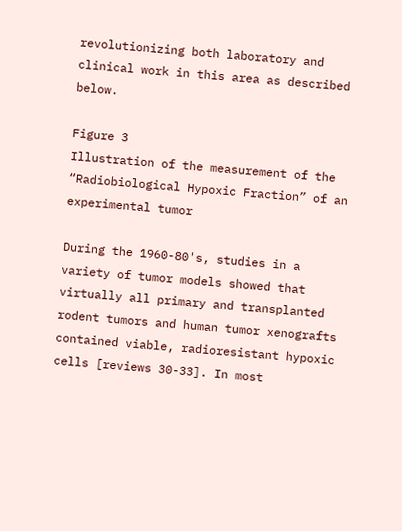revolutionizing both laboratory and clinical work in this area as described below.

Figure 3
Illustration of the measurement of the “Radiobiological Hypoxic Fraction” of an experimental tumor

During the 1960-80's, studies in a variety of tumor models showed that virtually all primary and transplanted rodent tumors and human tumor xenografts contained viable, radioresistant hypoxic cells [reviews 30-33]. In most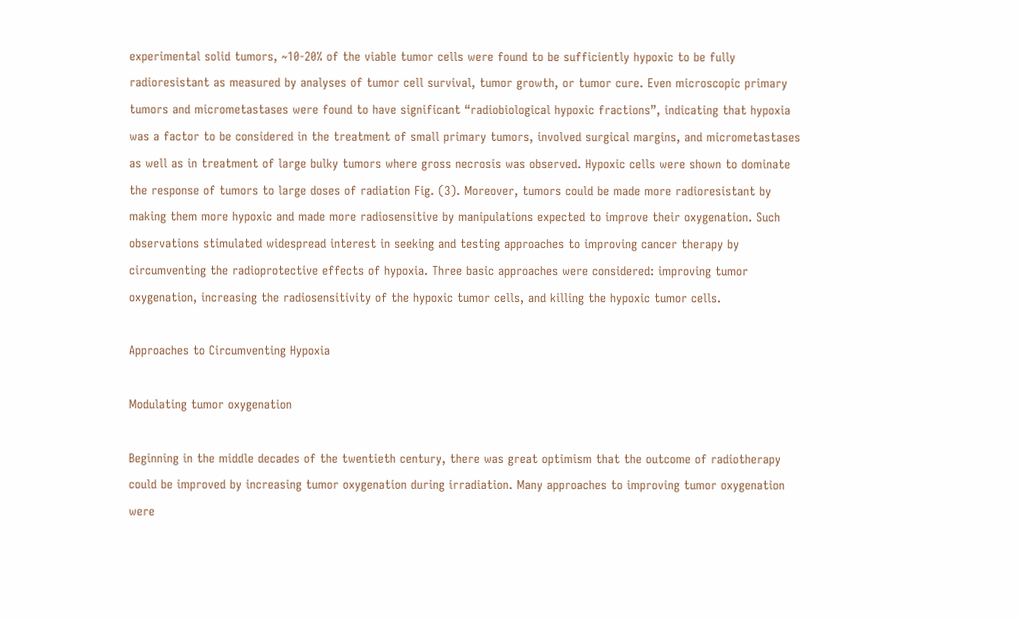experimental solid tumors, ~10-20% of the viable tumor cells were found to be sufficiently hypoxic to be fully radioresistant as measured by analyses of tumor cell survival, tumor growth, or tumor cure. Even microscopic primary tumors and micrometastases were found to have significant “radiobiological hypoxic fractions”, indicating that hypoxia was a factor to be considered in the treatment of small primary tumors, involved surgical margins, and micrometastases as well as in treatment of large bulky tumors where gross necrosis was observed. Hypoxic cells were shown to dominate the response of tumors to large doses of radiation Fig. (3). Moreover, tumors could be made more radioresistant by making them more hypoxic and made more radiosensitive by manipulations expected to improve their oxygenation. Such observations stimulated widespread interest in seeking and testing approaches to improving cancer therapy by circumventing the radioprotective effects of hypoxia. Three basic approaches were considered: improving tumor oxygenation, increasing the radiosensitivity of the hypoxic tumor cells, and killing the hypoxic tumor cells.

Approaches to Circumventing Hypoxia

Modulating tumor oxygenation

Beginning in the middle decades of the twentieth century, there was great optimism that the outcome of radiotherapy could be improved by increasing tumor oxygenation during irradiation. Many approaches to improving tumor oxygenation were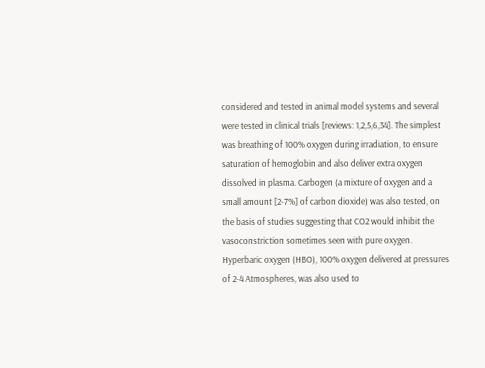considered and tested in animal model systems and several were tested in clinical trials [reviews: 1,2,5,6,34]. The simplest was breathing of 100% oxygen during irradiation, to ensure saturation of hemoglobin and also deliver extra oxygen dissolved in plasma. Carbogen (a mixture of oxygen and a small amount [2-7%] of carbon dioxide) was also tested, on the basis of studies suggesting that CO2 would inhibit the vasoconstriction sometimes seen with pure oxygen. Hyperbaric oxygen (HBO), 100% oxygen delivered at pressures of 2-4 Atmospheres, was also used to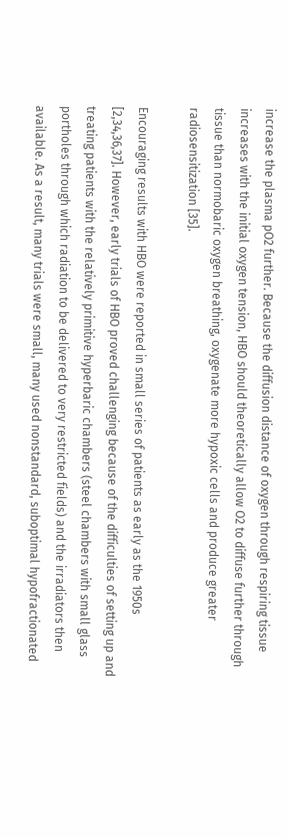increase the plasma pO2 further. Because the diffusion distance of oxygen through respiring tissue increases with the initial oxygen tension, HBO should theoretically allow O2 to diffuse further through tissue than normobaric oxygen breathing, oxygenate more hypoxic cells and produce greater radiosensitization [35].

Encouraging results with HBO were reported in small series of patients as early as the 1950s [2,34,36,37]. However, early trials of HBO proved challenging because of the difficulties of setting up and treating patients with the relatively primitive hyperbaric chambers (steel chambers with small glass portholes through which radiation to be delivered to very restricted fields) and the irradiators then available. As a result, many trials were small, many used nonstandard, suboptimal hypofractionated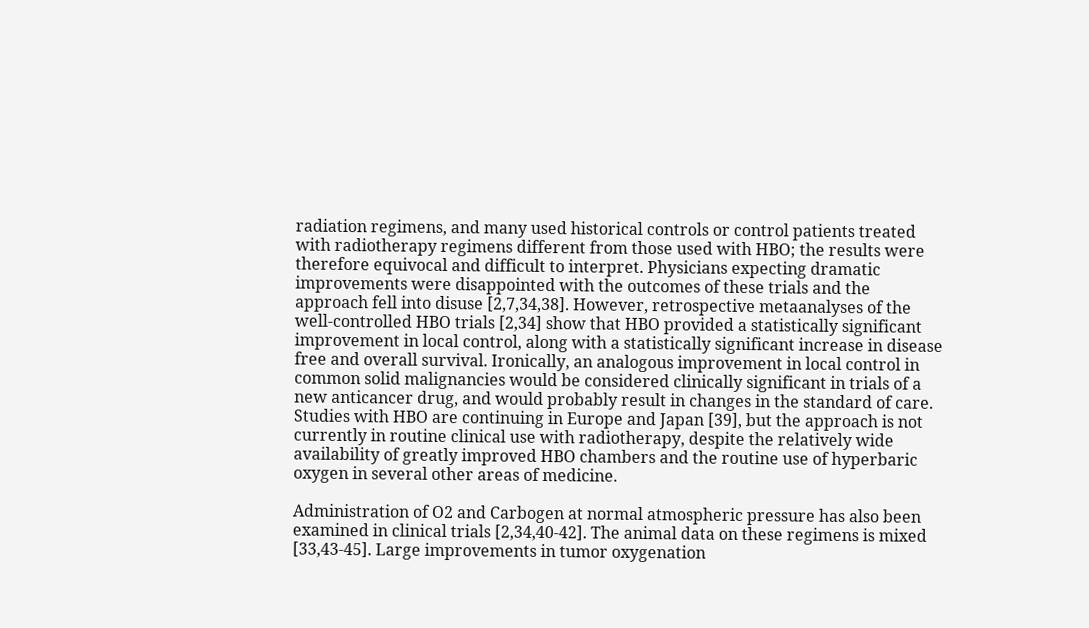radiation regimens, and many used historical controls or control patients treated with radiotherapy regimens different from those used with HBO; the results were therefore equivocal and difficult to interpret. Physicians expecting dramatic improvements were disappointed with the outcomes of these trials and the approach fell into disuse [2,7,34,38]. However, retrospective metaanalyses of the well-controlled HBO trials [2,34] show that HBO provided a statistically significant improvement in local control, along with a statistically significant increase in disease free and overall survival. Ironically, an analogous improvement in local control in common solid malignancies would be considered clinically significant in trials of a new anticancer drug, and would probably result in changes in the standard of care. Studies with HBO are continuing in Europe and Japan [39], but the approach is not currently in routine clinical use with radiotherapy, despite the relatively wide availability of greatly improved HBO chambers and the routine use of hyperbaric oxygen in several other areas of medicine.

Administration of O2 and Carbogen at normal atmospheric pressure has also been examined in clinical trials [2,34,40-42]. The animal data on these regimens is mixed [33,43-45]. Large improvements in tumor oxygenation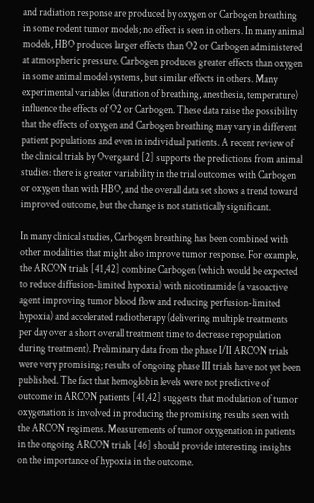and radiation response are produced by oxygen or Carbogen breathing in some rodent tumor models; no effect is seen in others. In many animal models, HBO produces larger effects than O2 or Carbogen administered at atmospheric pressure. Carbogen produces greater effects than oxygen in some animal model systems, but similar effects in others. Many experimental variables (duration of breathing, anesthesia, temperature) influence the effects of O2 or Carbogen. These data raise the possibility that the effects of oxygen and Carbogen breathing may vary in different patient populations and even in individual patients. A recent review of the clinical trials by Overgaard [2] supports the predictions from animal studies: there is greater variability in the trial outcomes with Carbogen or oxygen than with HBO, and the overall data set shows a trend toward improved outcome, but the change is not statistically significant.

In many clinical studies, Carbogen breathing has been combined with other modalities that might also improve tumor response. For example, the ARCON trials [41,42] combine Carbogen (which would be expected to reduce diffusion-limited hypoxia) with nicotinamide (a vasoactive agent improving tumor blood flow and reducing perfusion-limited hypoxia) and accelerated radiotherapy (delivering multiple treatments per day over a short overall treatment time to decrease repopulation during treatment). Preliminary data from the phase I/II ARCON trials were very promising; results of ongoing phase III trials have not yet been published. The fact that hemoglobin levels were not predictive of outcome in ARCON patients [41,42] suggests that modulation of tumor oxygenation is involved in producing the promising results seen with the ARCON regimens. Measurements of tumor oxygenation in patients in the ongoing ARCON trials [46] should provide interesting insights on the importance of hypoxia in the outcome.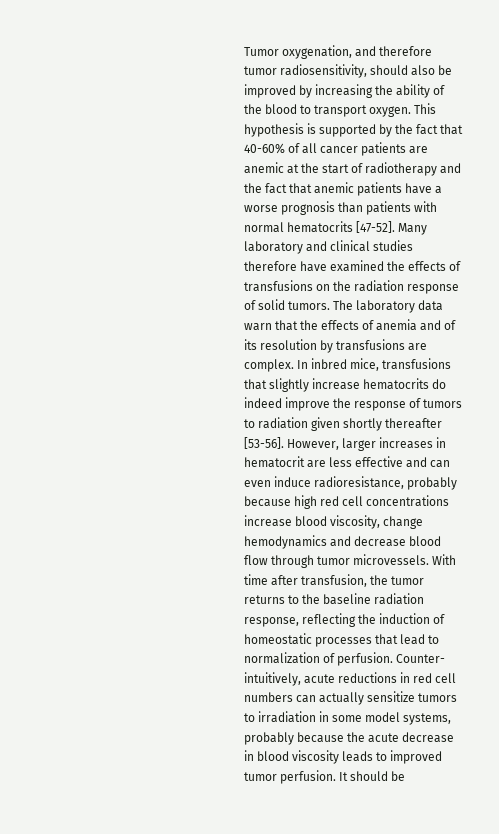Tumor oxygenation, and therefore tumor radiosensitivity, should also be improved by increasing the ability of the blood to transport oxygen. This hypothesis is supported by the fact that 40-60% of all cancer patients are anemic at the start of radiotherapy and the fact that anemic patients have a worse prognosis than patients with normal hematocrits [47-52]. Many laboratory and clinical studies therefore have examined the effects of transfusions on the radiation response of solid tumors. The laboratory data warn that the effects of anemia and of its resolution by transfusions are complex. In inbred mice, transfusions that slightly increase hematocrits do indeed improve the response of tumors to radiation given shortly thereafter [53-56]. However, larger increases in hematocrit are less effective and can even induce radioresistance, probably because high red cell concentrations increase blood viscosity, change hemodynamics and decrease blood flow through tumor microvessels. With time after transfusion, the tumor returns to the baseline radiation response, reflecting the induction of homeostatic processes that lead to normalization of perfusion. Counter-intuitively, acute reductions in red cell numbers can actually sensitize tumors to irradiation in some model systems, probably because the acute decrease in blood viscosity leads to improved tumor perfusion. It should be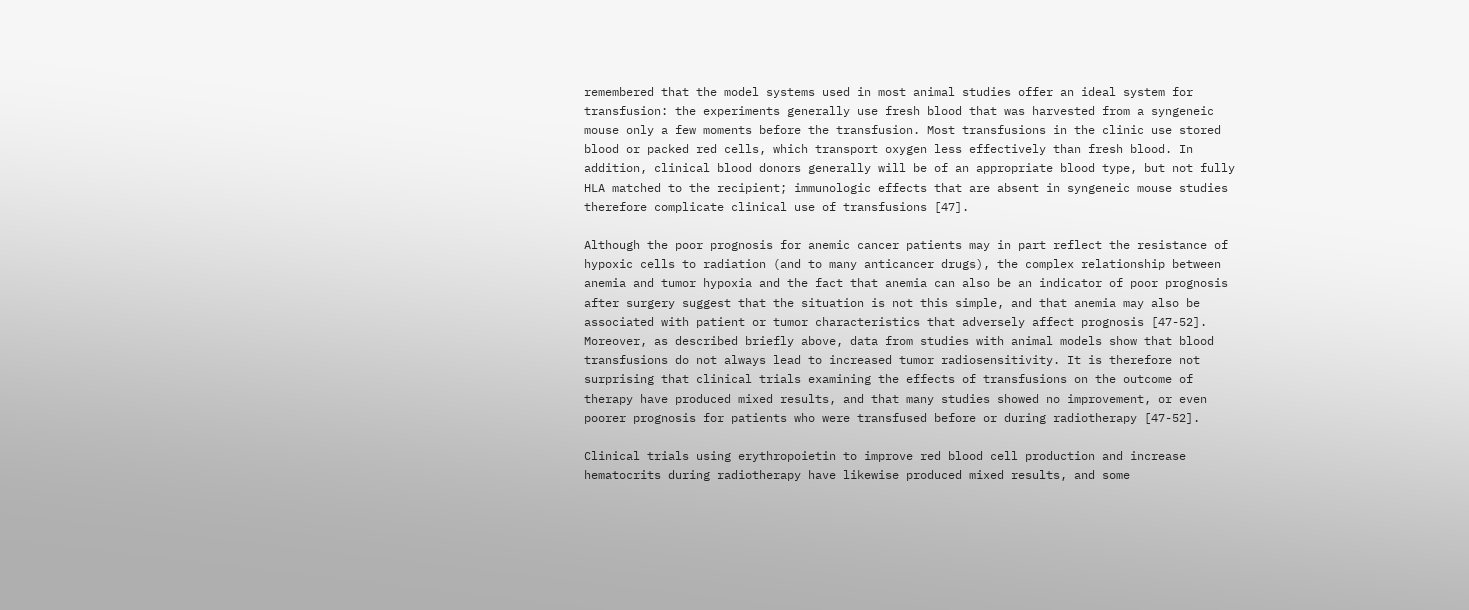remembered that the model systems used in most animal studies offer an ideal system for transfusion: the experiments generally use fresh blood that was harvested from a syngeneic mouse only a few moments before the transfusion. Most transfusions in the clinic use stored blood or packed red cells, which transport oxygen less effectively than fresh blood. In addition, clinical blood donors generally will be of an appropriate blood type, but not fully HLA matched to the recipient; immunologic effects that are absent in syngeneic mouse studies therefore complicate clinical use of transfusions [47].

Although the poor prognosis for anemic cancer patients may in part reflect the resistance of hypoxic cells to radiation (and to many anticancer drugs), the complex relationship between anemia and tumor hypoxia and the fact that anemia can also be an indicator of poor prognosis after surgery suggest that the situation is not this simple, and that anemia may also be associated with patient or tumor characteristics that adversely affect prognosis [47-52]. Moreover, as described briefly above, data from studies with animal models show that blood transfusions do not always lead to increased tumor radiosensitivity. It is therefore not surprising that clinical trials examining the effects of transfusions on the outcome of therapy have produced mixed results, and that many studies showed no improvement, or even poorer prognosis for patients who were transfused before or during radiotherapy [47-52].

Clinical trials using erythropoietin to improve red blood cell production and increase hematocrits during radiotherapy have likewise produced mixed results, and some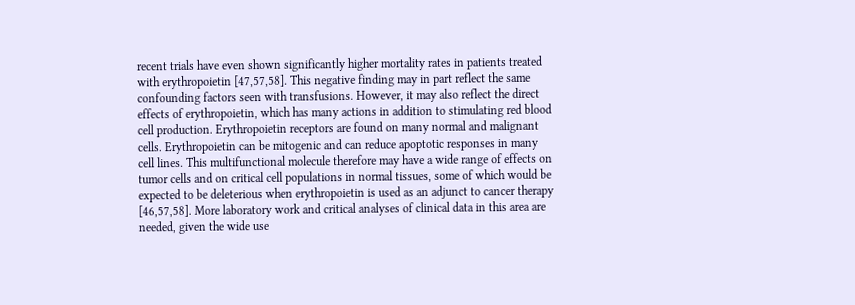recent trials have even shown significantly higher mortality rates in patients treated with erythropoietin [47,57,58]. This negative finding may in part reflect the same confounding factors seen with transfusions. However, it may also reflect the direct effects of erythropoietin, which has many actions in addition to stimulating red blood cell production. Erythropoietin receptors are found on many normal and malignant cells. Erythropoietin can be mitogenic and can reduce apoptotic responses in many cell lines. This multifunctional molecule therefore may have a wide range of effects on tumor cells and on critical cell populations in normal tissues, some of which would be expected to be deleterious when erythropoietin is used as an adjunct to cancer therapy [46,57,58]. More laboratory work and critical analyses of clinical data in this area are needed, given the wide use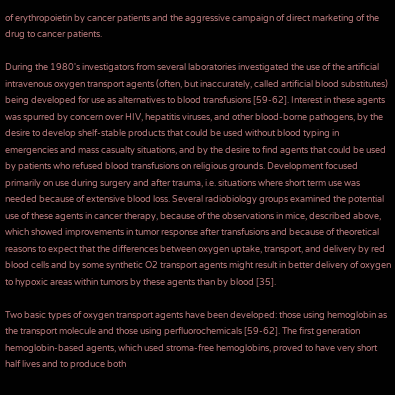of erythropoietin by cancer patients and the aggressive campaign of direct marketing of the drug to cancer patients.

During the 1980's investigators from several laboratories investigated the use of the artificial intravenous oxygen transport agents (often, but inaccurately, called artificial blood substitutes) being developed for use as alternatives to blood transfusions [59-62]. Interest in these agents was spurred by concern over HIV, hepatitis viruses, and other blood-borne pathogens, by the desire to develop shelf-stable products that could be used without blood typing in emergencies and mass casualty situations, and by the desire to find agents that could be used by patients who refused blood transfusions on religious grounds. Development focused primarily on use during surgery and after trauma, i.e. situations where short term use was needed because of extensive blood loss. Several radiobiology groups examined the potential use of these agents in cancer therapy, because of the observations in mice, described above, which showed improvements in tumor response after transfusions and because of theoretical reasons to expect that the differences between oxygen uptake, transport, and delivery by red blood cells and by some synthetic O2 transport agents might result in better delivery of oxygen to hypoxic areas within tumors by these agents than by blood [35].

Two basic types of oxygen transport agents have been developed: those using hemoglobin as the transport molecule and those using perfluorochemicals [59-62]. The first generation hemoglobin-based agents, which used stroma-free hemoglobins, proved to have very short half lives and to produce both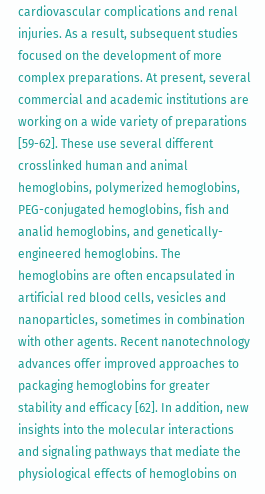cardiovascular complications and renal injuries. As a result, subsequent studies focused on the development of more complex preparations. At present, several commercial and academic institutions are working on a wide variety of preparations [59-62]. These use several different crosslinked human and animal hemoglobins, polymerized hemoglobins, PEG-conjugated hemoglobins, fish and analid hemoglobins, and genetically-engineered hemoglobins. The hemoglobins are often encapsulated in artificial red blood cells, vesicles and nanoparticles, sometimes in combination with other agents. Recent nanotechnology advances offer improved approaches to packaging hemoglobins for greater stability and efficacy [62]. In addition, new insights into the molecular interactions and signaling pathways that mediate the physiological effects of hemoglobins on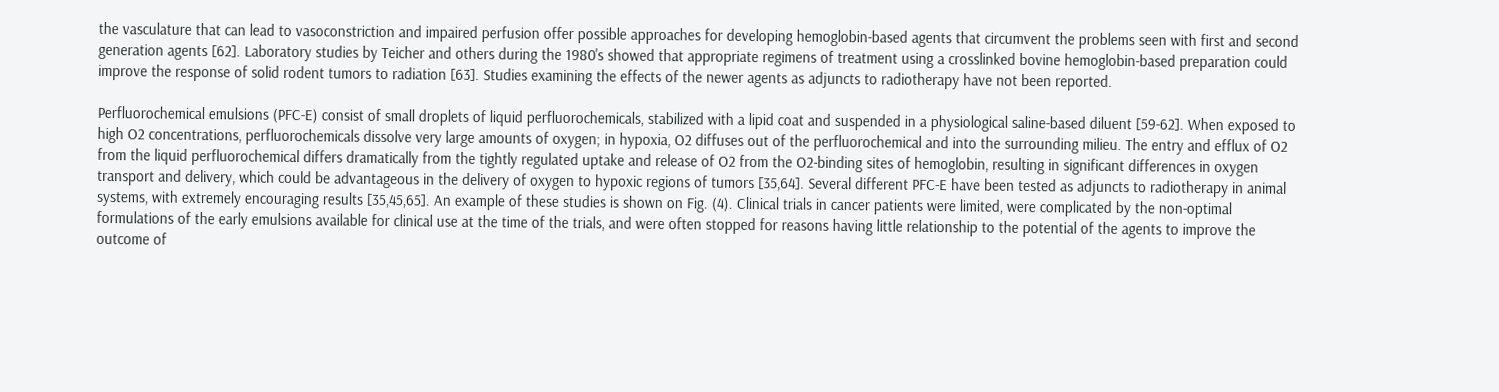the vasculature that can lead to vasoconstriction and impaired perfusion offer possible approaches for developing hemoglobin-based agents that circumvent the problems seen with first and second generation agents [62]. Laboratory studies by Teicher and others during the 1980's showed that appropriate regimens of treatment using a crosslinked bovine hemoglobin-based preparation could improve the response of solid rodent tumors to radiation [63]. Studies examining the effects of the newer agents as adjuncts to radiotherapy have not been reported.

Perfluorochemical emulsions (PFC-E) consist of small droplets of liquid perfluorochemicals, stabilized with a lipid coat and suspended in a physiological saline-based diluent [59-62]. When exposed to high O2 concentrations, perfluorochemicals dissolve very large amounts of oxygen; in hypoxia, O2 diffuses out of the perfluorochemical and into the surrounding milieu. The entry and efflux of O2 from the liquid perfluorochemical differs dramatically from the tightly regulated uptake and release of O2 from the O2-binding sites of hemoglobin, resulting in significant differences in oxygen transport and delivery, which could be advantageous in the delivery of oxygen to hypoxic regions of tumors [35,64]. Several different PFC-E have been tested as adjuncts to radiotherapy in animal systems, with extremely encouraging results [35,45,65]. An example of these studies is shown on Fig. (4). Clinical trials in cancer patients were limited, were complicated by the non-optimal formulations of the early emulsions available for clinical use at the time of the trials, and were often stopped for reasons having little relationship to the potential of the agents to improve the outcome of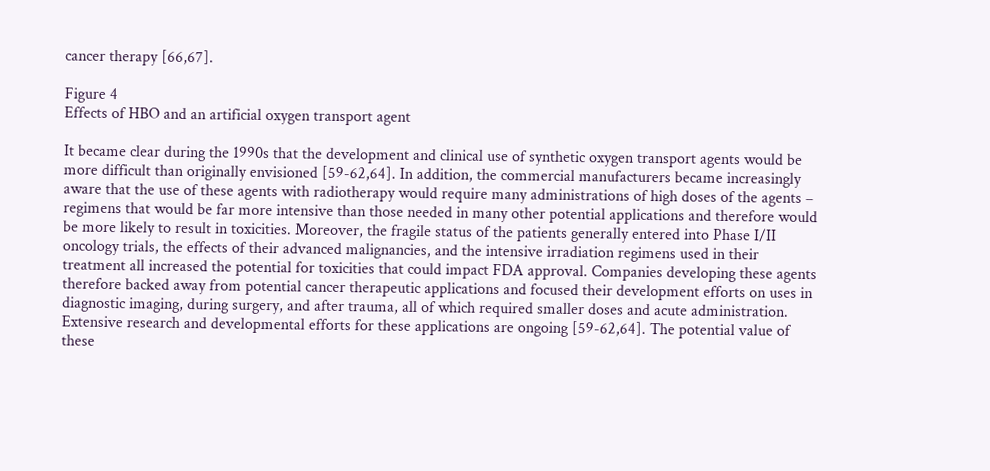cancer therapy [66,67].

Figure 4
Effects of HBO and an artificial oxygen transport agent

It became clear during the 1990s that the development and clinical use of synthetic oxygen transport agents would be more difficult than originally envisioned [59-62,64]. In addition, the commercial manufacturers became increasingly aware that the use of these agents with radiotherapy would require many administrations of high doses of the agents – regimens that would be far more intensive than those needed in many other potential applications and therefore would be more likely to result in toxicities. Moreover, the fragile status of the patients generally entered into Phase I/II oncology trials, the effects of their advanced malignancies, and the intensive irradiation regimens used in their treatment all increased the potential for toxicities that could impact FDA approval. Companies developing these agents therefore backed away from potential cancer therapeutic applications and focused their development efforts on uses in diagnostic imaging, during surgery, and after trauma, all of which required smaller doses and acute administration. Extensive research and developmental efforts for these applications are ongoing [59-62,64]. The potential value of these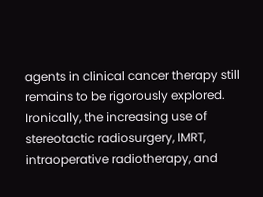agents in clinical cancer therapy still remains to be rigorously explored. Ironically, the increasing use of stereotactic radiosurgery, IMRT, intraoperative radiotherapy, and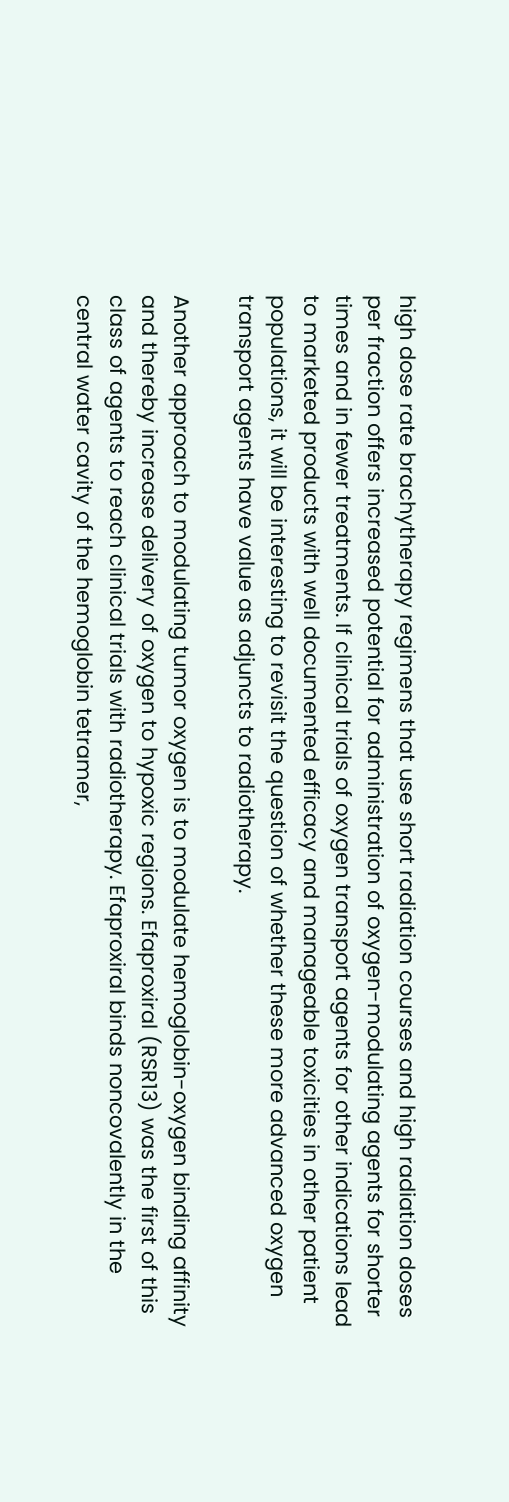high dose rate brachytherapy regimens that use short radiation courses and high radiation doses per fraction offers increased potential for administration of oxygen-modulating agents for shorter times and in fewer treatments. If clinical trials of oxygen transport agents for other indications lead to marketed products with well documented efficacy and manageable toxicities in other patient populations, it will be interesting to revisit the question of whether these more advanced oxygen transport agents have value as adjuncts to radiotherapy.

Another approach to modulating tumor oxygen is to modulate hemoglobin-oxygen binding affinity and thereby increase delivery of oxygen to hypoxic regions. Efaproxiral (RSR13) was the first of this class of agents to reach clinical trials with radiotherapy. Efaproxiral binds noncovalently in the central water cavity of the hemoglobin tetramer,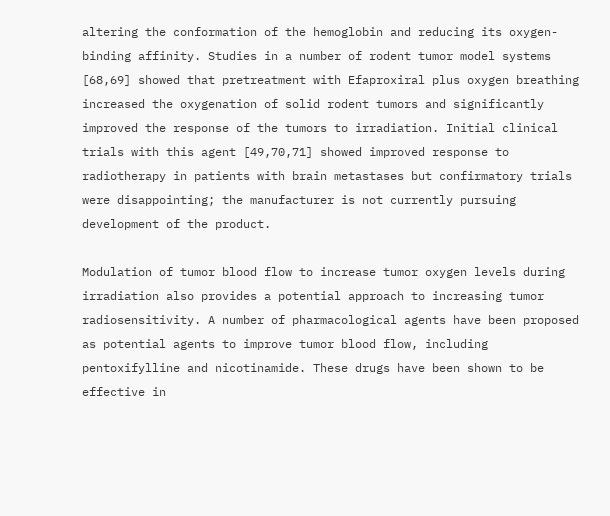altering the conformation of the hemoglobin and reducing its oxygen-binding affinity. Studies in a number of rodent tumor model systems [68,69] showed that pretreatment with Efaproxiral plus oxygen breathing increased the oxygenation of solid rodent tumors and significantly improved the response of the tumors to irradiation. Initial clinical trials with this agent [49,70,71] showed improved response to radiotherapy in patients with brain metastases but confirmatory trials were disappointing; the manufacturer is not currently pursuing development of the product.

Modulation of tumor blood flow to increase tumor oxygen levels during irradiation also provides a potential approach to increasing tumor radiosensitivity. A number of pharmacological agents have been proposed as potential agents to improve tumor blood flow, including pentoxifylline and nicotinamide. These drugs have been shown to be effective in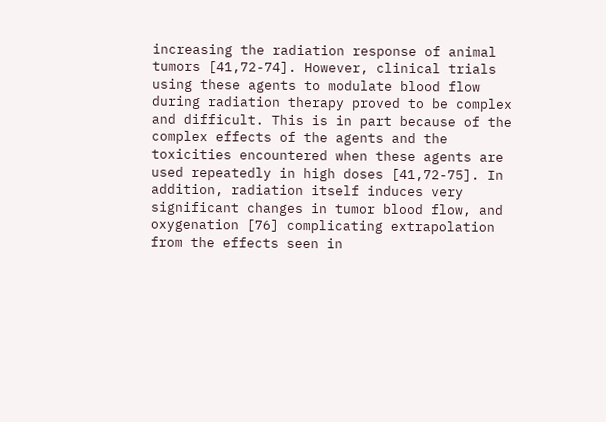increasing the radiation response of animal tumors [41,72-74]. However, clinical trials using these agents to modulate blood flow during radiation therapy proved to be complex and difficult. This is in part because of the complex effects of the agents and the toxicities encountered when these agents are used repeatedly in high doses [41,72-75]. In addition, radiation itself induces very significant changes in tumor blood flow, and oxygenation [76] complicating extrapolation from the effects seen in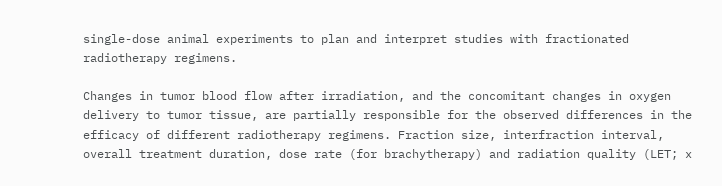single-dose animal experiments to plan and interpret studies with fractionated radiotherapy regimens.

Changes in tumor blood flow after irradiation, and the concomitant changes in oxygen delivery to tumor tissue, are partially responsible for the observed differences in the efficacy of different radiotherapy regimens. Fraction size, interfraction interval, overall treatment duration, dose rate (for brachytherapy) and radiation quality (LET; x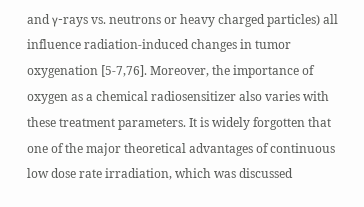and γ-rays vs. neutrons or heavy charged particles) all influence radiation-induced changes in tumor oxygenation [5-7,76]. Moreover, the importance of oxygen as a chemical radiosensitizer also varies with these treatment parameters. It is widely forgotten that one of the major theoretical advantages of continuous low dose rate irradiation, which was discussed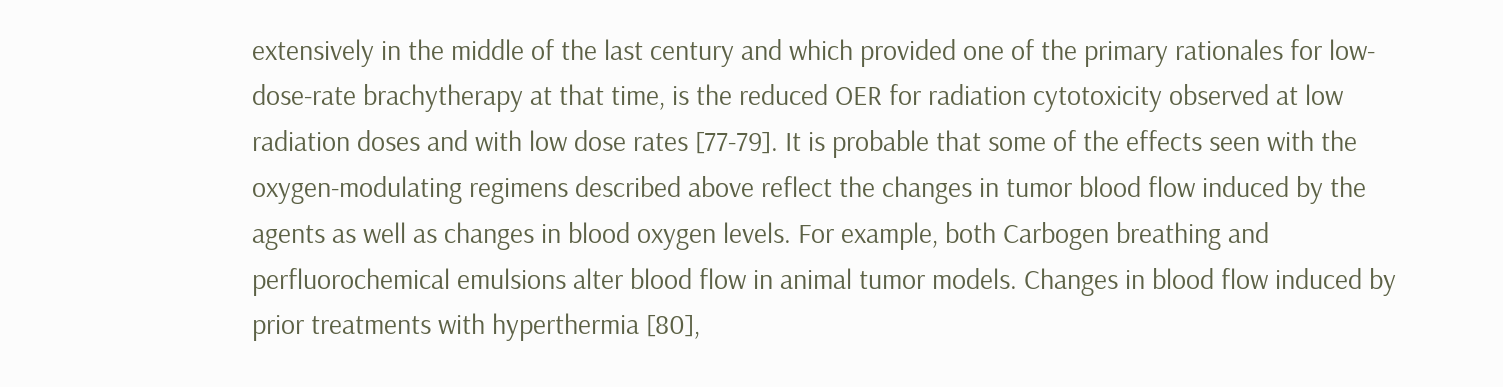extensively in the middle of the last century and which provided one of the primary rationales for low-dose-rate brachytherapy at that time, is the reduced OER for radiation cytotoxicity observed at low radiation doses and with low dose rates [77-79]. It is probable that some of the effects seen with the oxygen-modulating regimens described above reflect the changes in tumor blood flow induced by the agents as well as changes in blood oxygen levels. For example, both Carbogen breathing and perfluorochemical emulsions alter blood flow in animal tumor models. Changes in blood flow induced by prior treatments with hyperthermia [80],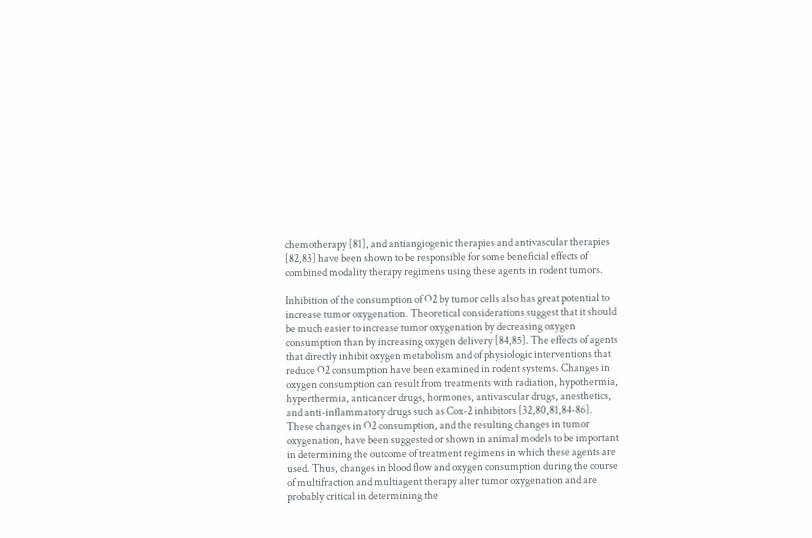chemotherapy [81], and antiangiogenic therapies and antivascular therapies [82,83] have been shown to be responsible for some beneficial effects of combined modality therapy regimens using these agents in rodent tumors.

Inhibition of the consumption of O2 by tumor cells also has great potential to increase tumor oxygenation. Theoretical considerations suggest that it should be much easier to increase tumor oxygenation by decreasing oxygen consumption than by increasing oxygen delivery [84,85]. The effects of agents that directly inhibit oxygen metabolism and of physiologic interventions that reduce O2 consumption have been examined in rodent systems. Changes in oxygen consumption can result from treatments with radiation, hypothermia, hyperthermia, anticancer drugs, hormones, antivascular drugs, anesthetics, and anti-inflammatory drugs such as Cox-2 inhibitors [32,80,81,84-86]. These changes in O2 consumption, and the resulting changes in tumor oxygenation, have been suggested or shown in animal models to be important in determining the outcome of treatment regimens in which these agents are used. Thus, changes in blood flow and oxygen consumption during the course of multifraction and multiagent therapy alter tumor oxygenation and are probably critical in determining the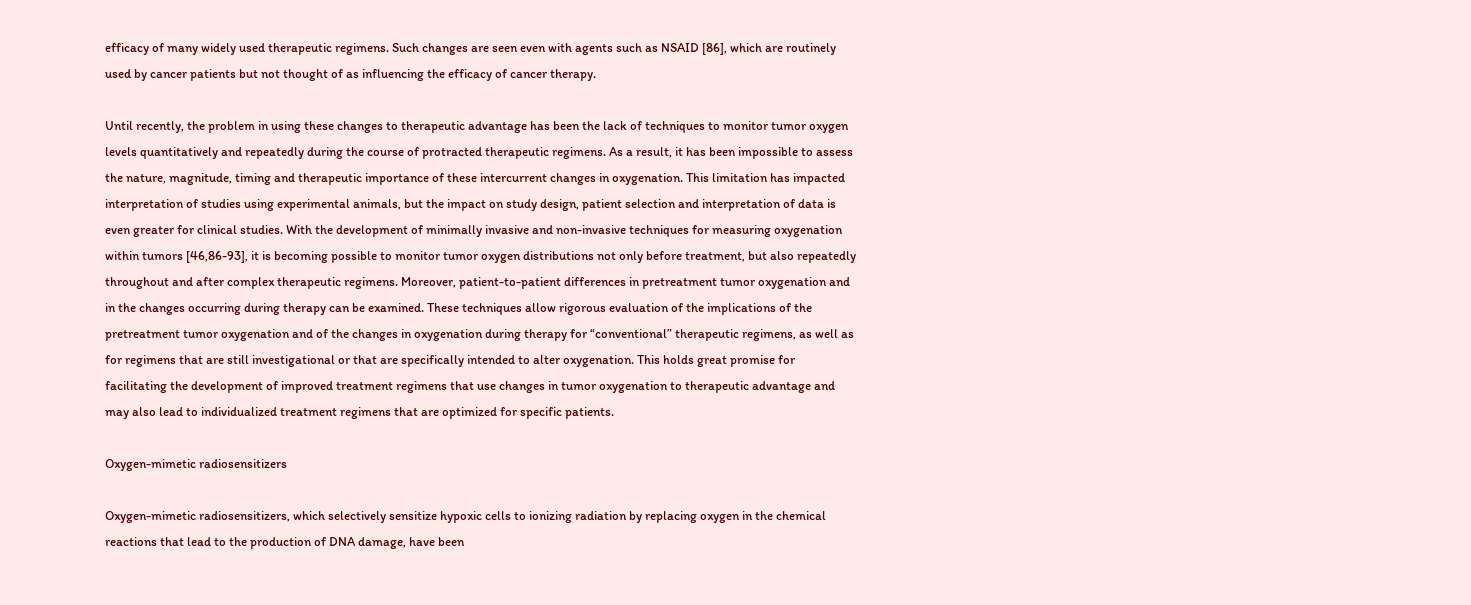efficacy of many widely used therapeutic regimens. Such changes are seen even with agents such as NSAID [86], which are routinely used by cancer patients but not thought of as influencing the efficacy of cancer therapy.

Until recently, the problem in using these changes to therapeutic advantage has been the lack of techniques to monitor tumor oxygen levels quantitatively and repeatedly during the course of protracted therapeutic regimens. As a result, it has been impossible to assess the nature, magnitude, timing and therapeutic importance of these intercurrent changes in oxygenation. This limitation has impacted interpretation of studies using experimental animals, but the impact on study design, patient selection and interpretation of data is even greater for clinical studies. With the development of minimally invasive and non-invasive techniques for measuring oxygenation within tumors [46,86-93], it is becoming possible to monitor tumor oxygen distributions not only before treatment, but also repeatedly throughout and after complex therapeutic regimens. Moreover, patient-to-patient differences in pretreatment tumor oxygenation and in the changes occurring during therapy can be examined. These techniques allow rigorous evaluation of the implications of the pretreatment tumor oxygenation and of the changes in oxygenation during therapy for “conventional” therapeutic regimens, as well as for regimens that are still investigational or that are specifically intended to alter oxygenation. This holds great promise for facilitating the development of improved treatment regimens that use changes in tumor oxygenation to therapeutic advantage and may also lead to individualized treatment regimens that are optimized for specific patients.

Oxygen-mimetic radiosensitizers

Oxygen-mimetic radiosensitizers, which selectively sensitize hypoxic cells to ionizing radiation by replacing oxygen in the chemical reactions that lead to the production of DNA damage, have been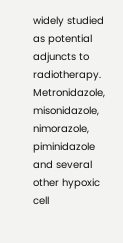widely studied as potential adjuncts to radiotherapy. Metronidazole, misonidazole, nimorazole, piminidazole and several other hypoxic cell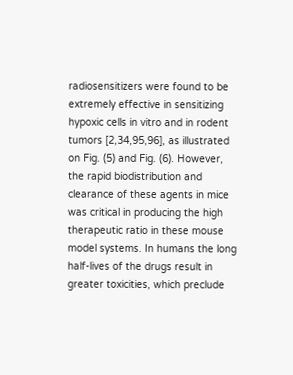radiosensitizers were found to be extremely effective in sensitizing hypoxic cells in vitro and in rodent tumors [2,34,95,96], as illustrated on Fig. (5) and Fig. (6). However, the rapid biodistribution and clearance of these agents in mice was critical in producing the high therapeutic ratio in these mouse model systems. In humans the long half-lives of the drugs result in greater toxicities, which preclude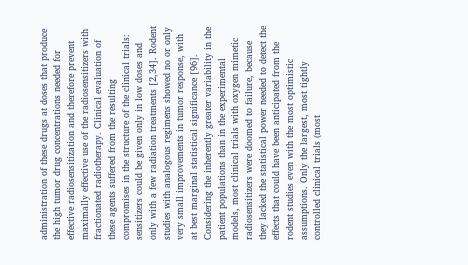administration of these drugs at doses that produce the high tumor drug concentrations needed for effective radiosensitization and therefore prevent maximally effective use of the radiosensitizers with fractionated radiotherapy. Clinical evaluation of these agents suffered from the resulting compromises in the structure of the clinical trials: sensitizers could be given only in low doses and only with a few radiation treatments [2,34]. Rodent studies with analogous regimens showed no or only very small improvements in tumor response, with at best marginal statistical significance [96]. Considering the inherently greater variability in the patient populations than in the experimental models, most clinical trials with oxygen mimetic radiosensitizers were doomed to failure, because they lacked the statistical power needed to detect the effects that could have been anticipated from the rodent studies even with the most optimistic assumptions. Only the largest, most tightly controlled clinical trials (most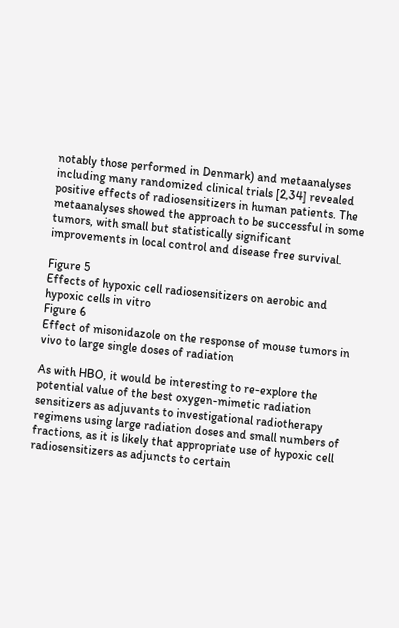notably those performed in Denmark) and metaanalyses including many randomized clinical trials [2,34] revealed positive effects of radiosensitizers in human patients. The metaanalyses showed the approach to be successful in some tumors, with small but statistically significant improvements in local control and disease free survival.

Figure 5
Effects of hypoxic cell radiosensitizers on aerobic and hypoxic cells in vitro
Figure 6
Effect of misonidazole on the response of mouse tumors in vivo to large single doses of radiation

As with HBO, it would be interesting to re-explore the potential value of the best oxygen-mimetic radiation sensitizers as adjuvants to investigational radiotherapy regimens using large radiation doses and small numbers of fractions, as it is likely that appropriate use of hypoxic cell radiosensitizers as adjuncts to certain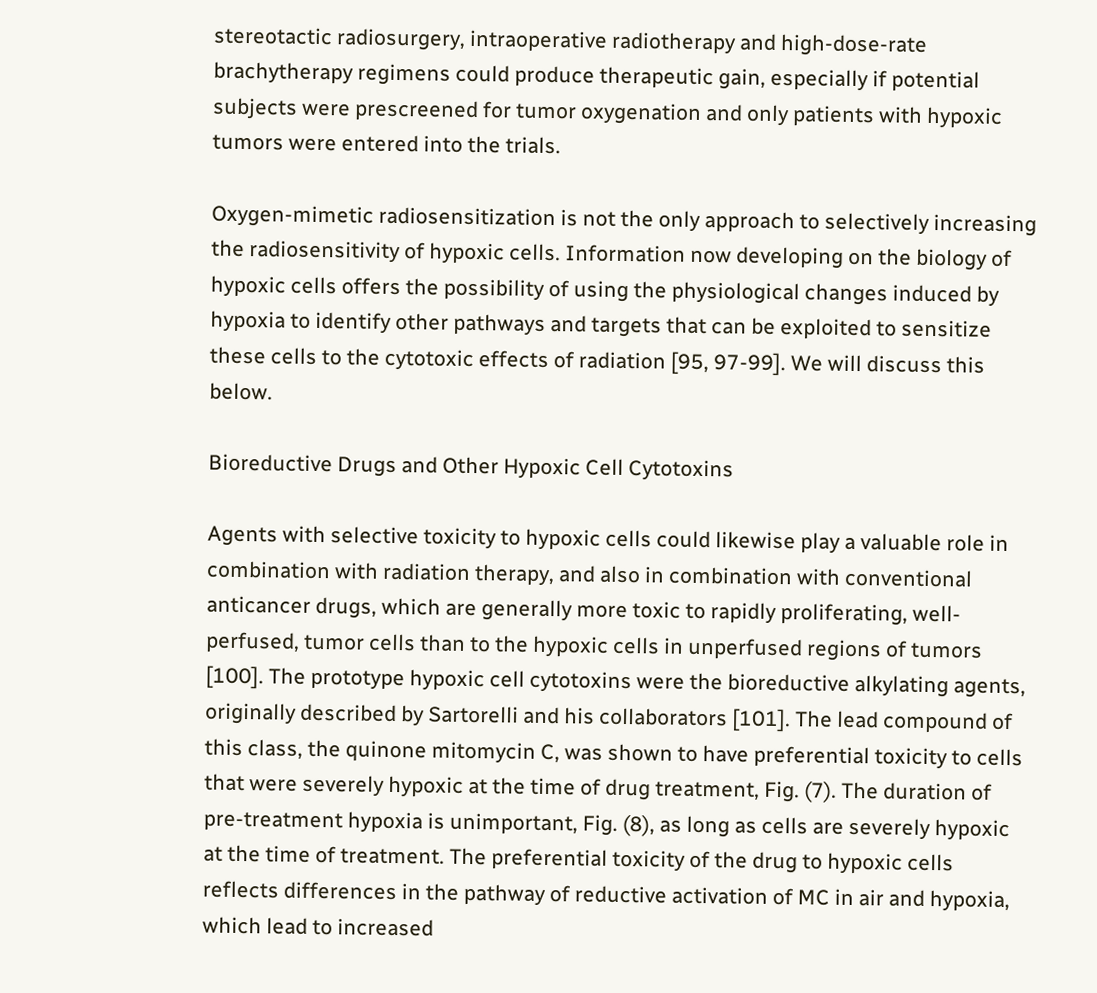stereotactic radiosurgery, intraoperative radiotherapy and high-dose-rate brachytherapy regimens could produce therapeutic gain, especially if potential subjects were prescreened for tumor oxygenation and only patients with hypoxic tumors were entered into the trials.

Oxygen-mimetic radiosensitization is not the only approach to selectively increasing the radiosensitivity of hypoxic cells. Information now developing on the biology of hypoxic cells offers the possibility of using the physiological changes induced by hypoxia to identify other pathways and targets that can be exploited to sensitize these cells to the cytotoxic effects of radiation [95, 97-99]. We will discuss this below.

Bioreductive Drugs and Other Hypoxic Cell Cytotoxins

Agents with selective toxicity to hypoxic cells could likewise play a valuable role in combination with radiation therapy, and also in combination with conventional anticancer drugs, which are generally more toxic to rapidly proliferating, well-perfused, tumor cells than to the hypoxic cells in unperfused regions of tumors [100]. The prototype hypoxic cell cytotoxins were the bioreductive alkylating agents, originally described by Sartorelli and his collaborators [101]. The lead compound of this class, the quinone mitomycin C, was shown to have preferential toxicity to cells that were severely hypoxic at the time of drug treatment, Fig. (7). The duration of pre-treatment hypoxia is unimportant, Fig. (8), as long as cells are severely hypoxic at the time of treatment. The preferential toxicity of the drug to hypoxic cells reflects differences in the pathway of reductive activation of MC in air and hypoxia, which lead to increased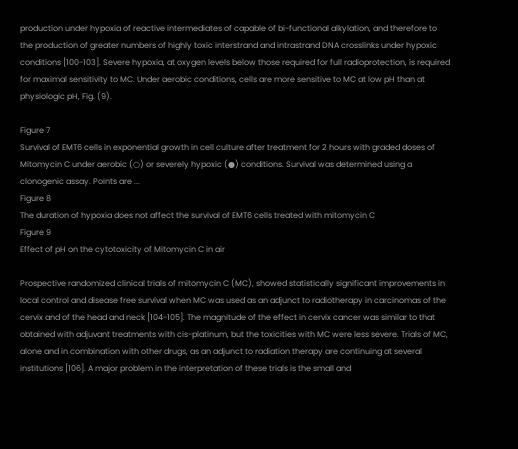production under hypoxia of reactive intermediates of capable of bi-functional alkylation, and therefore to the production of greater numbers of highly toxic interstrand and intrastrand DNA crosslinks under hypoxic conditions [100-103]. Severe hypoxia, at oxygen levels below those required for full radioprotection, is required for maximal sensitivity to MC. Under aerobic conditions, cells are more sensitive to MC at low pH than at physiologic pH, Fig. (9).

Figure 7
Survival of EMT6 cells in exponential growth in cell culture after treatment for 2 hours with graded doses of Mitomycin C under aerobic (○) or severely hypoxic (●) conditions. Survival was determined using a clonogenic assay. Points are ...
Figure 8
The duration of hypoxia does not affect the survival of EMT6 cells treated with mitomycin C
Figure 9
Effect of pH on the cytotoxicity of Mitomycin C in air

Prospective randomized clinical trials of mitomycin C (MC), showed statistically significant improvements in local control and disease free survival when MC was used as an adjunct to radiotherapy in carcinomas of the cervix and of the head and neck [104-105]. The magnitude of the effect in cervix cancer was similar to that obtained with adjuvant treatments with cis-platinum, but the toxicities with MC were less severe. Trials of MC, alone and in combination with other drugs, as an adjunct to radiation therapy are continuing at several institutions [106]. A major problem in the interpretation of these trials is the small and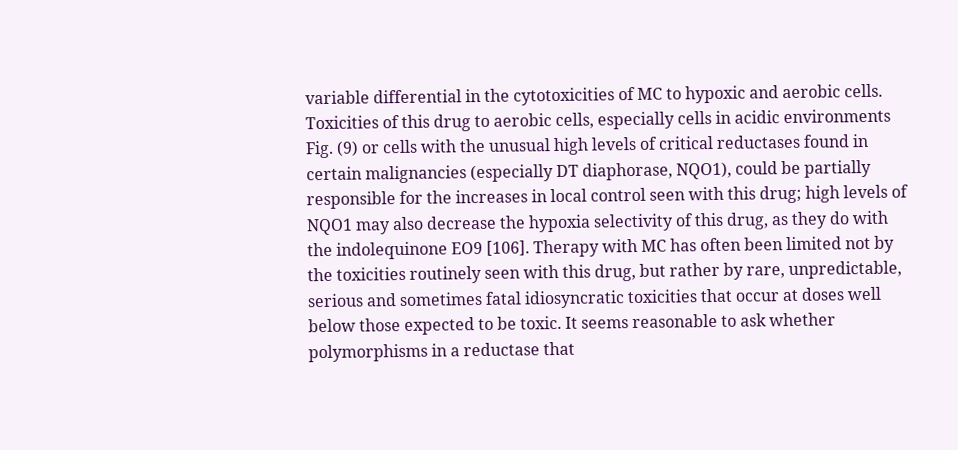variable differential in the cytotoxicities of MC to hypoxic and aerobic cells. Toxicities of this drug to aerobic cells, especially cells in acidic environments Fig. (9) or cells with the unusual high levels of critical reductases found in certain malignancies (especially DT diaphorase, NQO1), could be partially responsible for the increases in local control seen with this drug; high levels of NQO1 may also decrease the hypoxia selectivity of this drug, as they do with the indolequinone EO9 [106]. Therapy with MC has often been limited not by the toxicities routinely seen with this drug, but rather by rare, unpredictable, serious and sometimes fatal idiosyncratic toxicities that occur at doses well below those expected to be toxic. It seems reasonable to ask whether polymorphisms in a reductase that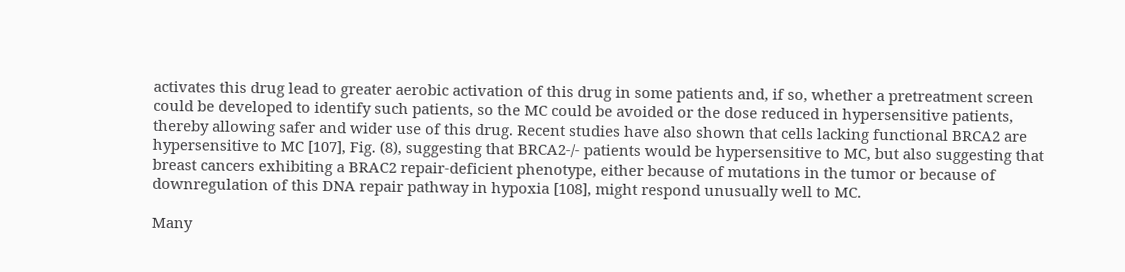activates this drug lead to greater aerobic activation of this drug in some patients and, if so, whether a pretreatment screen could be developed to identify such patients, so the MC could be avoided or the dose reduced in hypersensitive patients, thereby allowing safer and wider use of this drug. Recent studies have also shown that cells lacking functional BRCA2 are hypersensitive to MC [107], Fig. (8), suggesting that BRCA2-/- patients would be hypersensitive to MC, but also suggesting that breast cancers exhibiting a BRAC2 repair-deficient phenotype, either because of mutations in the tumor or because of downregulation of this DNA repair pathway in hypoxia [108], might respond unusually well to MC.

Many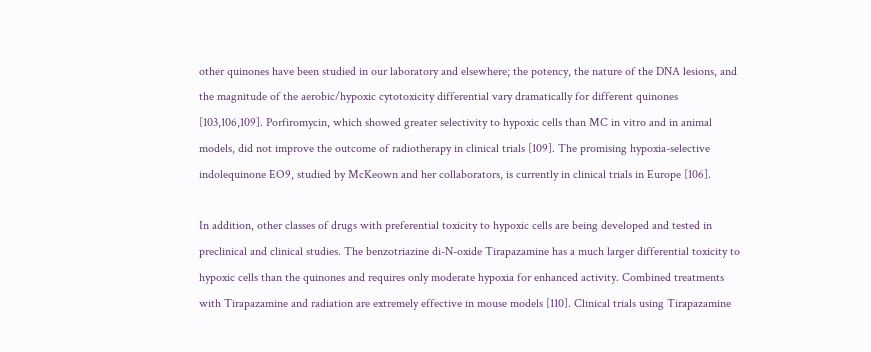other quinones have been studied in our laboratory and elsewhere; the potency, the nature of the DNA lesions, and the magnitude of the aerobic/hypoxic cytotoxicity differential vary dramatically for different quinones [103,106,109]. Porfiromycin, which showed greater selectivity to hypoxic cells than MC in vitro and in animal models, did not improve the outcome of radiotherapy in clinical trials [109]. The promising hypoxia-selective indolequinone EO9, studied by McKeown and her collaborators, is currently in clinical trials in Europe [106].

In addition, other classes of drugs with preferential toxicity to hypoxic cells are being developed and tested in preclinical and clinical studies. The benzotriazine di-N-oxide Tirapazamine has a much larger differential toxicity to hypoxic cells than the quinones and requires only moderate hypoxia for enhanced activity. Combined treatments with Tirapazamine and radiation are extremely effective in mouse models [110]. Clinical trials using Tirapazamine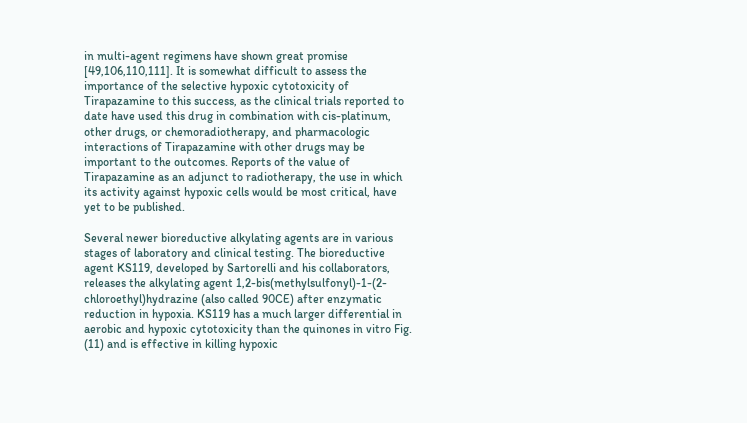in multi-agent regimens have shown great promise [49,106,110,111]. It is somewhat difficult to assess the importance of the selective hypoxic cytotoxicity of Tirapazamine to this success, as the clinical trials reported to date have used this drug in combination with cis-platinum, other drugs, or chemoradiotherapy, and pharmacologic interactions of Tirapazamine with other drugs may be important to the outcomes. Reports of the value of Tirapazamine as an adjunct to radiotherapy, the use in which its activity against hypoxic cells would be most critical, have yet to be published.

Several newer bioreductive alkylating agents are in various stages of laboratory and clinical testing. The bioreductive agent KS119, developed by Sartorelli and his collaborators, releases the alkylating agent 1,2-bis(methylsulfonyl)-1-(2-chloroethyl)hydrazine (also called 90CE) after enzymatic reduction in hypoxia. KS119 has a much larger differential in aerobic and hypoxic cytotoxicity than the quinones in vitro Fig. (11) and is effective in killing hypoxic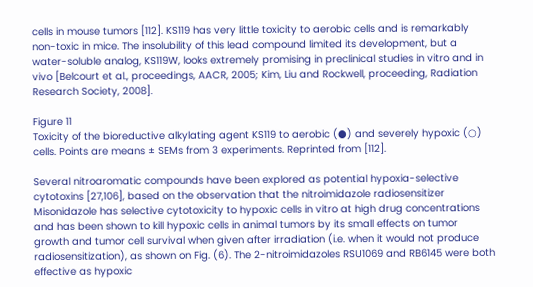cells in mouse tumors [112]. KS119 has very little toxicity to aerobic cells and is remarkably non-toxic in mice. The insolubility of this lead compound limited its development, but a water-soluble analog, KS119W, looks extremely promising in preclinical studies in vitro and in vivo [Belcourt et al., proceedings, AACR, 2005; Kim, Liu and Rockwell, proceeding, Radiation Research Society, 2008].

Figure 11
Toxicity of the bioreductive alkylating agent KS119 to aerobic (●) and severely hypoxic (○) cells. Points are means ± SEMs from 3 experiments. Reprinted from [112].

Several nitroaromatic compounds have been explored as potential hypoxia-selective cytotoxins [27,106], based on the observation that the nitroimidazole radiosensitizer Misonidazole has selective cytotoxicity to hypoxic cells in vitro at high drug concentrations and has been shown to kill hypoxic cells in animal tumors by its small effects on tumor growth and tumor cell survival when given after irradiation (i.e. when it would not produce radiosensitization), as shown on Fig. (6). The 2-nitroimidazoles RSU1069 and RB6145 were both effective as hypoxic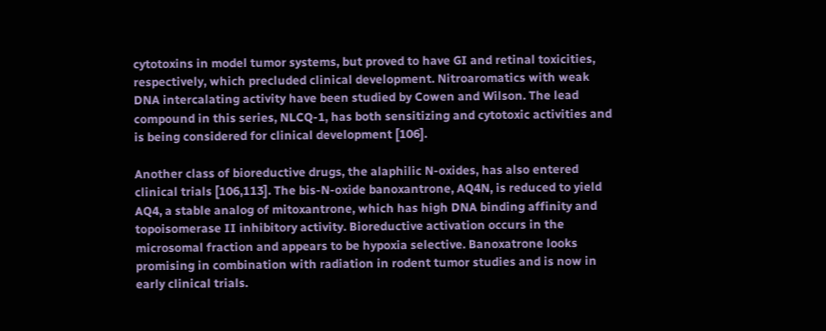cytotoxins in model tumor systems, but proved to have GI and retinal toxicities, respectively, which precluded clinical development. Nitroaromatics with weak DNA intercalating activity have been studied by Cowen and Wilson. The lead compound in this series, NLCQ-1, has both sensitizing and cytotoxic activities and is being considered for clinical development [106].

Another class of bioreductive drugs, the alaphilic N-oxides, has also entered clinical trials [106,113]. The bis-N-oxide banoxantrone, AQ4N, is reduced to yield AQ4, a stable analog of mitoxantrone, which has high DNA binding affinity and topoisomerase II inhibitory activity. Bioreductive activation occurs in the microsomal fraction and appears to be hypoxia selective. Banoxatrone looks promising in combination with radiation in rodent tumor studies and is now in early clinical trials.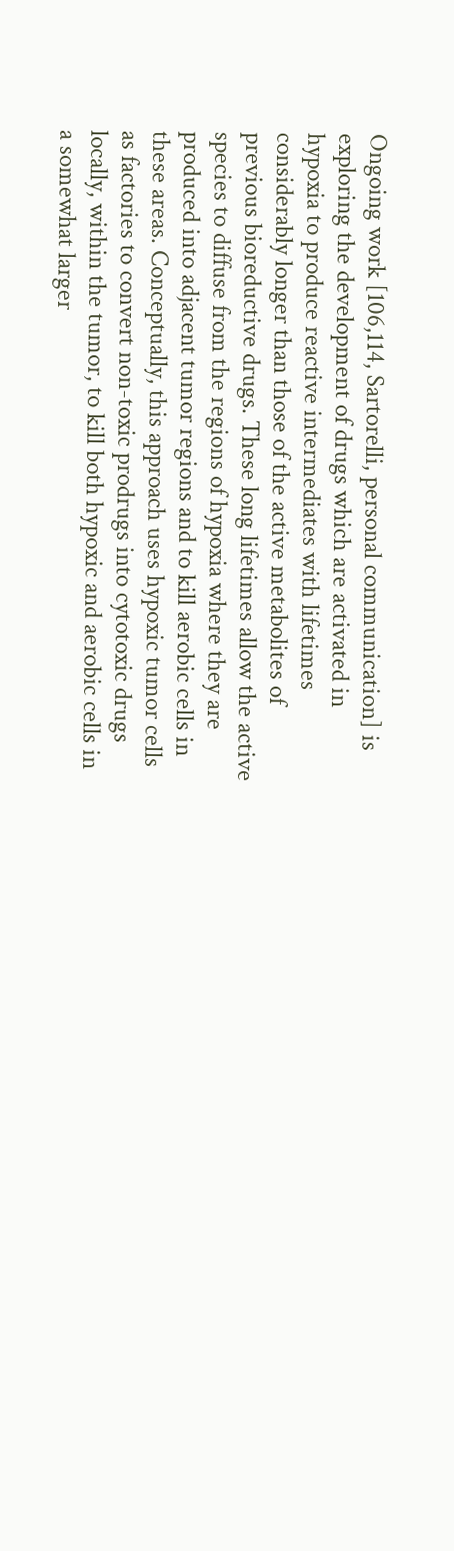Ongoing work [106,114, Sartorelli, personal communication] is exploring the development of drugs which are activated in hypoxia to produce reactive intermediates with lifetimes considerably longer than those of the active metabolites of previous bioreductive drugs. These long lifetimes allow the active species to diffuse from the regions of hypoxia where they are produced into adjacent tumor regions and to kill aerobic cells in these areas. Conceptually, this approach uses hypoxic tumor cells as factories to convert non-toxic prodrugs into cytotoxic drugs locally, within the tumor, to kill both hypoxic and aerobic cells in a somewhat larger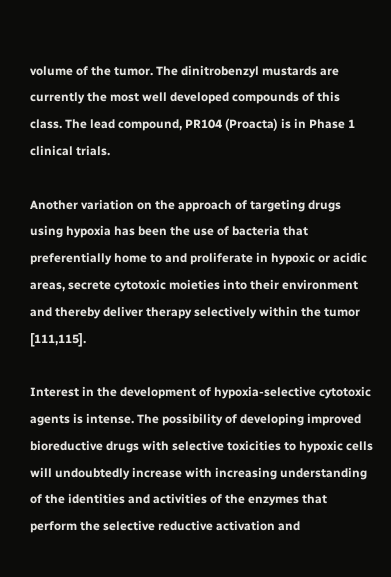volume of the tumor. The dinitrobenzyl mustards are currently the most well developed compounds of this class. The lead compound, PR104 (Proacta) is in Phase 1 clinical trials.

Another variation on the approach of targeting drugs using hypoxia has been the use of bacteria that preferentially home to and proliferate in hypoxic or acidic areas, secrete cytotoxic moieties into their environment and thereby deliver therapy selectively within the tumor [111,115].

Interest in the development of hypoxia-selective cytotoxic agents is intense. The possibility of developing improved bioreductive drugs with selective toxicities to hypoxic cells will undoubtedly increase with increasing understanding of the identities and activities of the enzymes that perform the selective reductive activation and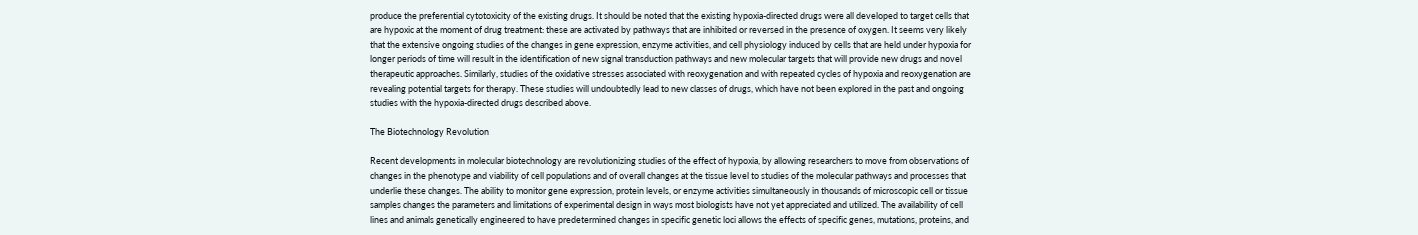produce the preferential cytotoxicity of the existing drugs. It should be noted that the existing hypoxia-directed drugs were all developed to target cells that are hypoxic at the moment of drug treatment: these are activated by pathways that are inhibited or reversed in the presence of oxygen. It seems very likely that the extensive ongoing studies of the changes in gene expression, enzyme activities, and cell physiology induced by cells that are held under hypoxia for longer periods of time will result in the identification of new signal transduction pathways and new molecular targets that will provide new drugs and novel therapeutic approaches. Similarly, studies of the oxidative stresses associated with reoxygenation and with repeated cycles of hypoxia and reoxygenation are revealing potential targets for therapy. These studies will undoubtedly lead to new classes of drugs, which have not been explored in the past and ongoing studies with the hypoxia-directed drugs described above.

The Biotechnology Revolution

Recent developments in molecular biotechnology are revolutionizing studies of the effect of hypoxia, by allowing researchers to move from observations of changes in the phenotype and viability of cell populations and of overall changes at the tissue level to studies of the molecular pathways and processes that underlie these changes. The ability to monitor gene expression, protein levels, or enzyme activities simultaneously in thousands of microscopic cell or tissue samples changes the parameters and limitations of experimental design in ways most biologists have not yet appreciated and utilized. The availability of cell lines and animals genetically engineered to have predetermined changes in specific genetic loci allows the effects of specific genes, mutations, proteins, and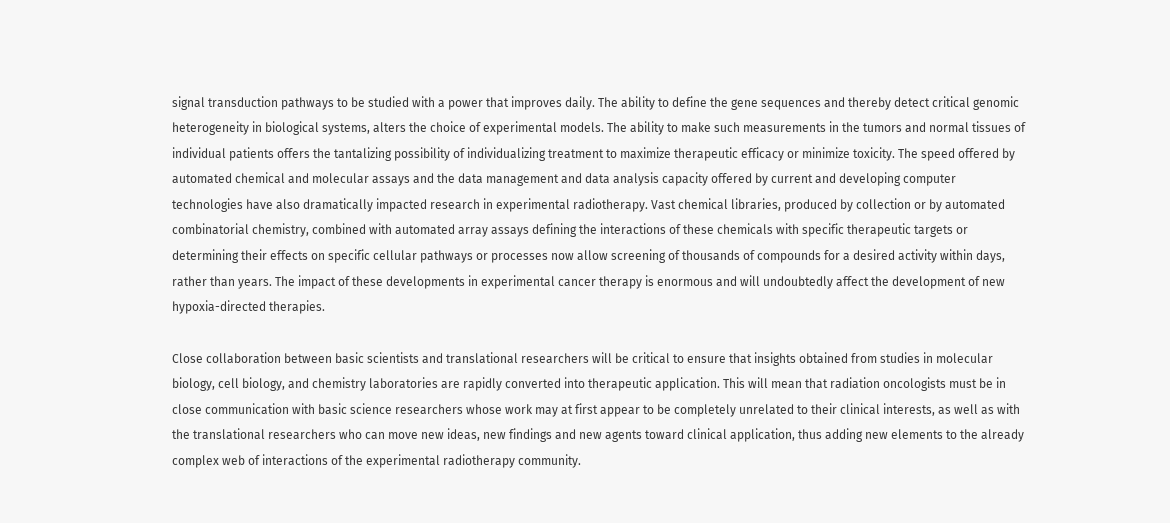signal transduction pathways to be studied with a power that improves daily. The ability to define the gene sequences and thereby detect critical genomic heterogeneity in biological systems, alters the choice of experimental models. The ability to make such measurements in the tumors and normal tissues of individual patients offers the tantalizing possibility of individualizing treatment to maximize therapeutic efficacy or minimize toxicity. The speed offered by automated chemical and molecular assays and the data management and data analysis capacity offered by current and developing computer technologies have also dramatically impacted research in experimental radiotherapy. Vast chemical libraries, produced by collection or by automated combinatorial chemistry, combined with automated array assays defining the interactions of these chemicals with specific therapeutic targets or determining their effects on specific cellular pathways or processes now allow screening of thousands of compounds for a desired activity within days, rather than years. The impact of these developments in experimental cancer therapy is enormous and will undoubtedly affect the development of new hypoxia-directed therapies.

Close collaboration between basic scientists and translational researchers will be critical to ensure that insights obtained from studies in molecular biology, cell biology, and chemistry laboratories are rapidly converted into therapeutic application. This will mean that radiation oncologists must be in close communication with basic science researchers whose work may at first appear to be completely unrelated to their clinical interests, as well as with the translational researchers who can move new ideas, new findings and new agents toward clinical application, thus adding new elements to the already complex web of interactions of the experimental radiotherapy community.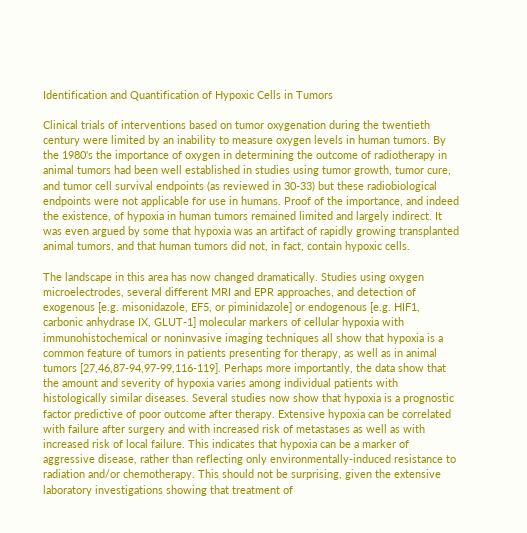Identification and Quantification of Hypoxic Cells in Tumors

Clinical trials of interventions based on tumor oxygenation during the twentieth century were limited by an inability to measure oxygen levels in human tumors. By the 1980's the importance of oxygen in determining the outcome of radiotherapy in animal tumors had been well established in studies using tumor growth, tumor cure, and tumor cell survival endpoints (as reviewed in 30-33) but these radiobiological endpoints were not applicable for use in humans. Proof of the importance, and indeed the existence, of hypoxia in human tumors remained limited and largely indirect. It was even argued by some that hypoxia was an artifact of rapidly growing transplanted animal tumors, and that human tumors did not, in fact, contain hypoxic cells.

The landscape in this area has now changed dramatically. Studies using oxygen microelectrodes, several different MRI and EPR approaches, and detection of exogenous [e.g. misonidazole, EF5, or piminidazole] or endogenous [e.g. HIF1, carbonic anhydrase IX, GLUT-1] molecular markers of cellular hypoxia with immunohistochemical or noninvasive imaging techniques all show that hypoxia is a common feature of tumors in patients presenting for therapy, as well as in animal tumors [27,46,87-94,97-99,116-119]. Perhaps more importantly, the data show that the amount and severity of hypoxia varies among individual patients with histologically similar diseases. Several studies now show that hypoxia is a prognostic factor predictive of poor outcome after therapy. Extensive hypoxia can be correlated with failure after surgery and with increased risk of metastases as well as with increased risk of local failure. This indicates that hypoxia can be a marker of aggressive disease, rather than reflecting only environmentally-induced resistance to radiation and/or chemotherapy. This should not be surprising, given the extensive laboratory investigations showing that treatment of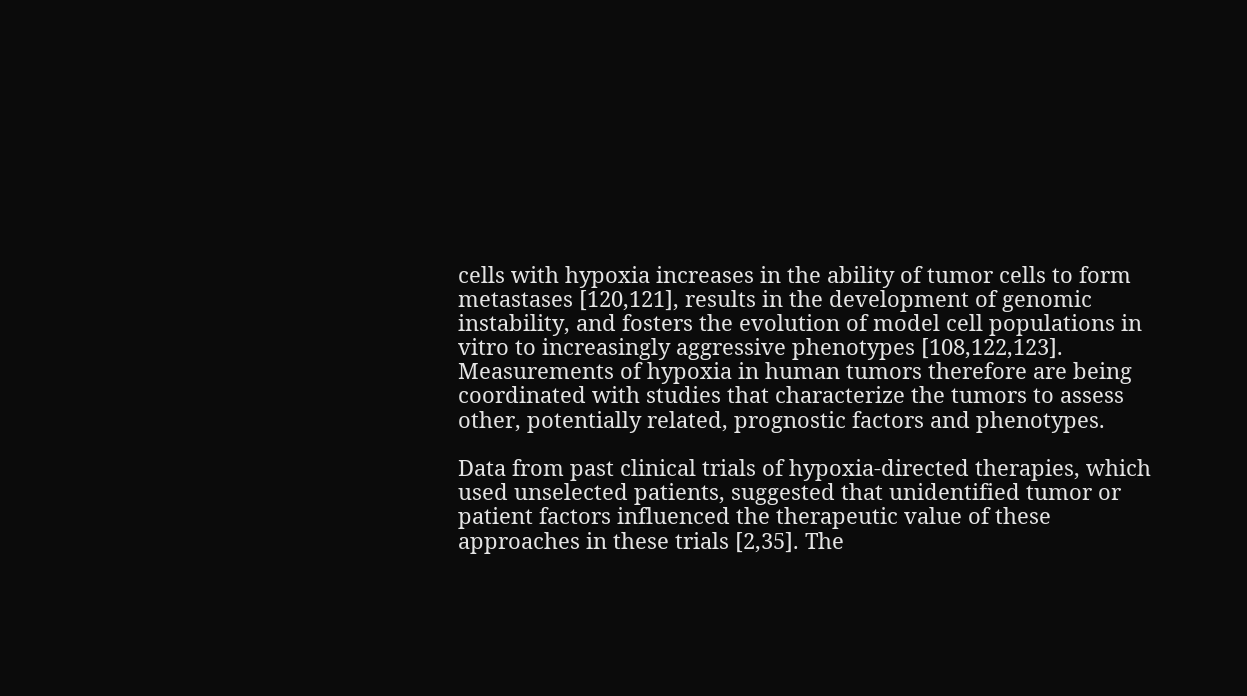cells with hypoxia increases in the ability of tumor cells to form metastases [120,121], results in the development of genomic instability, and fosters the evolution of model cell populations in vitro to increasingly aggressive phenotypes [108,122,123]. Measurements of hypoxia in human tumors therefore are being coordinated with studies that characterize the tumors to assess other, potentially related, prognostic factors and phenotypes.

Data from past clinical trials of hypoxia-directed therapies, which used unselected patients, suggested that unidentified tumor or patient factors influenced the therapeutic value of these approaches in these trials [2,35]. The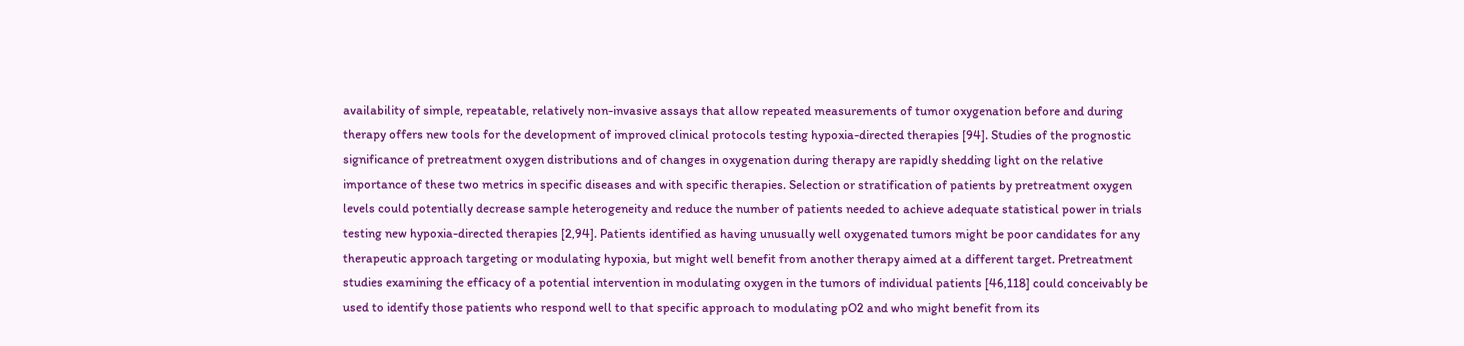availability of simple, repeatable, relatively non-invasive assays that allow repeated measurements of tumor oxygenation before and during therapy offers new tools for the development of improved clinical protocols testing hypoxia-directed therapies [94]. Studies of the prognostic significance of pretreatment oxygen distributions and of changes in oxygenation during therapy are rapidly shedding light on the relative importance of these two metrics in specific diseases and with specific therapies. Selection or stratification of patients by pretreatment oxygen levels could potentially decrease sample heterogeneity and reduce the number of patients needed to achieve adequate statistical power in trials testing new hypoxia-directed therapies [2,94]. Patients identified as having unusually well oxygenated tumors might be poor candidates for any therapeutic approach targeting or modulating hypoxia, but might well benefit from another therapy aimed at a different target. Pretreatment studies examining the efficacy of a potential intervention in modulating oxygen in the tumors of individual patients [46,118] could conceivably be used to identify those patients who respond well to that specific approach to modulating pO2 and who might benefit from its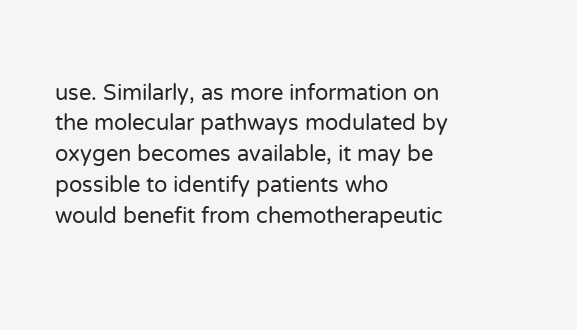use. Similarly, as more information on the molecular pathways modulated by oxygen becomes available, it may be possible to identify patients who would benefit from chemotherapeutic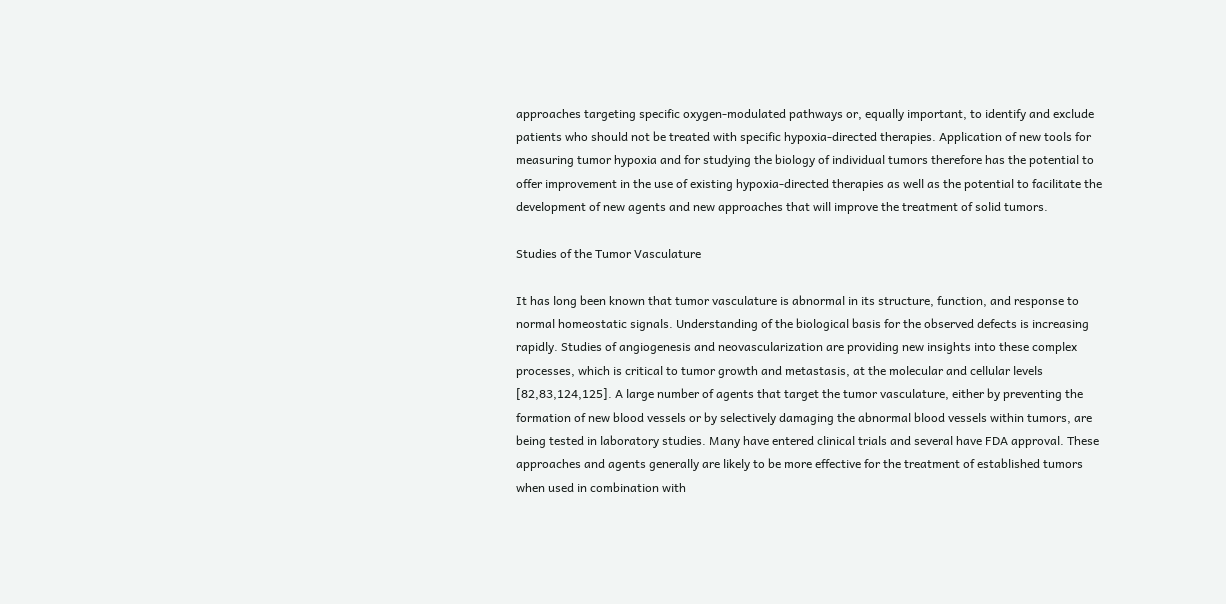approaches targeting specific oxygen-modulated pathways or, equally important, to identify and exclude patients who should not be treated with specific hypoxia-directed therapies. Application of new tools for measuring tumor hypoxia and for studying the biology of individual tumors therefore has the potential to offer improvement in the use of existing hypoxia-directed therapies as well as the potential to facilitate the development of new agents and new approaches that will improve the treatment of solid tumors.

Studies of the Tumor Vasculature

It has long been known that tumor vasculature is abnormal in its structure, function, and response to normal homeostatic signals. Understanding of the biological basis for the observed defects is increasing rapidly. Studies of angiogenesis and neovascularization are providing new insights into these complex processes, which is critical to tumor growth and metastasis, at the molecular and cellular levels [82,83,124,125]. A large number of agents that target the tumor vasculature, either by preventing the formation of new blood vessels or by selectively damaging the abnormal blood vessels within tumors, are being tested in laboratory studies. Many have entered clinical trials and several have FDA approval. These approaches and agents generally are likely to be more effective for the treatment of established tumors when used in combination with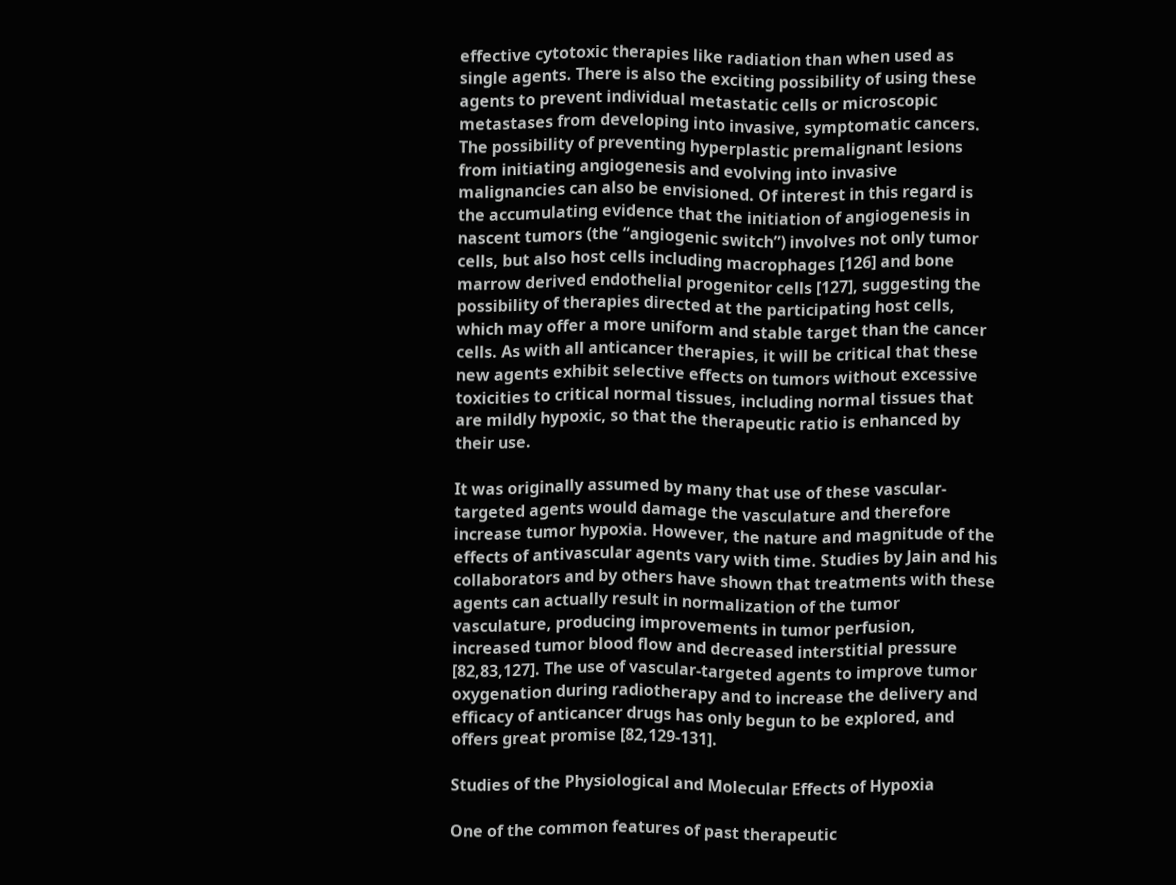effective cytotoxic therapies like radiation than when used as single agents. There is also the exciting possibility of using these agents to prevent individual metastatic cells or microscopic metastases from developing into invasive, symptomatic cancers. The possibility of preventing hyperplastic premalignant lesions from initiating angiogenesis and evolving into invasive malignancies can also be envisioned. Of interest in this regard is the accumulating evidence that the initiation of angiogenesis in nascent tumors (the “angiogenic switch”) involves not only tumor cells, but also host cells including macrophages [126] and bone marrow derived endothelial progenitor cells [127], suggesting the possibility of therapies directed at the participating host cells, which may offer a more uniform and stable target than the cancer cells. As with all anticancer therapies, it will be critical that these new agents exhibit selective effects on tumors without excessive toxicities to critical normal tissues, including normal tissues that are mildly hypoxic, so that the therapeutic ratio is enhanced by their use.

It was originally assumed by many that use of these vascular-targeted agents would damage the vasculature and therefore increase tumor hypoxia. However, the nature and magnitude of the effects of antivascular agents vary with time. Studies by Jain and his collaborators and by others have shown that treatments with these agents can actually result in normalization of the tumor vasculature, producing improvements in tumor perfusion, increased tumor blood flow and decreased interstitial pressure [82,83,127]. The use of vascular-targeted agents to improve tumor oxygenation during radiotherapy and to increase the delivery and efficacy of anticancer drugs has only begun to be explored, and offers great promise [82,129-131].

Studies of the Physiological and Molecular Effects of Hypoxia

One of the common features of past therapeutic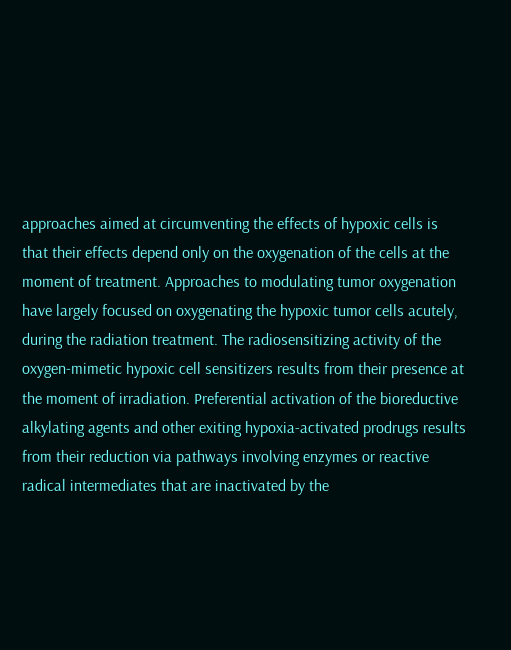approaches aimed at circumventing the effects of hypoxic cells is that their effects depend only on the oxygenation of the cells at the moment of treatment. Approaches to modulating tumor oxygenation have largely focused on oxygenating the hypoxic tumor cells acutely, during the radiation treatment. The radiosensitizing activity of the oxygen-mimetic hypoxic cell sensitizers results from their presence at the moment of irradiation. Preferential activation of the bioreductive alkylating agents and other exiting hypoxia-activated prodrugs results from their reduction via pathways involving enzymes or reactive radical intermediates that are inactivated by the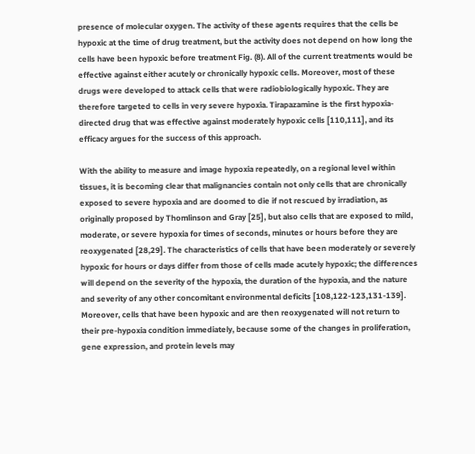presence of molecular oxygen. The activity of these agents requires that the cells be hypoxic at the time of drug treatment, but the activity does not depend on how long the cells have been hypoxic before treatment Fig. (8). All of the current treatments would be effective against either acutely or chronically hypoxic cells. Moreover, most of these drugs were developed to attack cells that were radiobiologically hypoxic. They are therefore targeted to cells in very severe hypoxia. Tirapazamine is the first hypoxia-directed drug that was effective against moderately hypoxic cells [110,111], and its efficacy argues for the success of this approach.

With the ability to measure and image hypoxia repeatedly, on a regional level within tissues, it is becoming clear that malignancies contain not only cells that are chronically exposed to severe hypoxia and are doomed to die if not rescued by irradiation, as originally proposed by Thomlinson and Gray [25], but also cells that are exposed to mild, moderate, or severe hypoxia for times of seconds, minutes or hours before they are reoxygenated [28,29]. The characteristics of cells that have been moderately or severely hypoxic for hours or days differ from those of cells made acutely hypoxic; the differences will depend on the severity of the hypoxia, the duration of the hypoxia, and the nature and severity of any other concomitant environmental deficits [108,122-123,131-139]. Moreover, cells that have been hypoxic and are then reoxygenated will not return to their pre-hypoxia condition immediately, because some of the changes in proliferation, gene expression, and protein levels may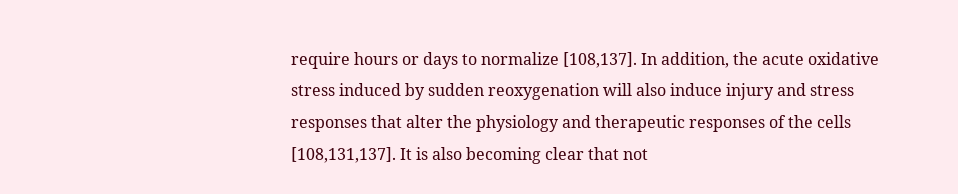require hours or days to normalize [108,137]. In addition, the acute oxidative stress induced by sudden reoxygenation will also induce injury and stress responses that alter the physiology and therapeutic responses of the cells [108,131,137]. It is also becoming clear that not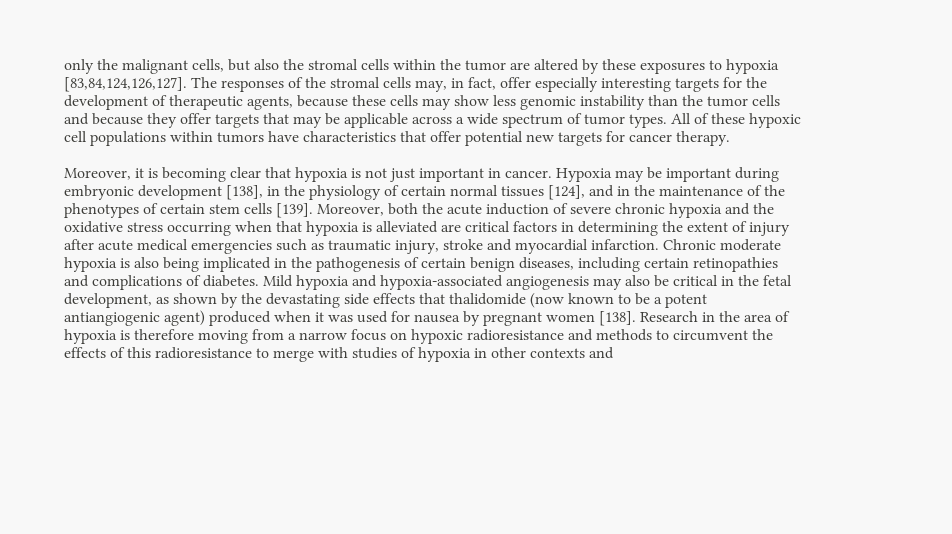only the malignant cells, but also the stromal cells within the tumor are altered by these exposures to hypoxia [83,84,124,126,127]. The responses of the stromal cells may, in fact, offer especially interesting targets for the development of therapeutic agents, because these cells may show less genomic instability than the tumor cells and because they offer targets that may be applicable across a wide spectrum of tumor types. All of these hypoxic cell populations within tumors have characteristics that offer potential new targets for cancer therapy.

Moreover, it is becoming clear that hypoxia is not just important in cancer. Hypoxia may be important during embryonic development [138], in the physiology of certain normal tissues [124], and in the maintenance of the phenotypes of certain stem cells [139]. Moreover, both the acute induction of severe chronic hypoxia and the oxidative stress occurring when that hypoxia is alleviated are critical factors in determining the extent of injury after acute medical emergencies such as traumatic injury, stroke and myocardial infarction. Chronic moderate hypoxia is also being implicated in the pathogenesis of certain benign diseases, including certain retinopathies and complications of diabetes. Mild hypoxia and hypoxia-associated angiogenesis may also be critical in the fetal development, as shown by the devastating side effects that thalidomide (now known to be a potent antiangiogenic agent) produced when it was used for nausea by pregnant women [138]. Research in the area of hypoxia is therefore moving from a narrow focus on hypoxic radioresistance and methods to circumvent the effects of this radioresistance to merge with studies of hypoxia in other contexts and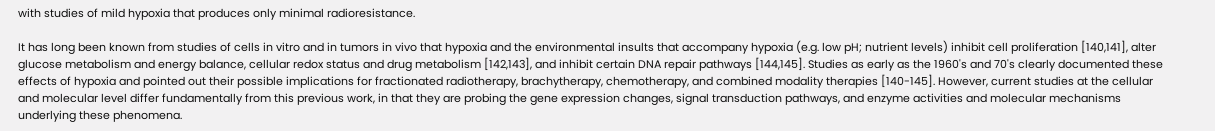with studies of mild hypoxia that produces only minimal radioresistance.

It has long been known from studies of cells in vitro and in tumors in vivo that hypoxia and the environmental insults that accompany hypoxia (e.g. low pH; nutrient levels) inhibit cell proliferation [140,141], alter glucose metabolism and energy balance, cellular redox status and drug metabolism [142,143], and inhibit certain DNA repair pathways [144,145]. Studies as early as the 1960's and 70's clearly documented these effects of hypoxia and pointed out their possible implications for fractionated radiotherapy, brachytherapy, chemotherapy, and combined modality therapies [140-145]. However, current studies at the cellular and molecular level differ fundamentally from this previous work, in that they are probing the gene expression changes, signal transduction pathways, and enzyme activities and molecular mechanisms underlying these phenomena.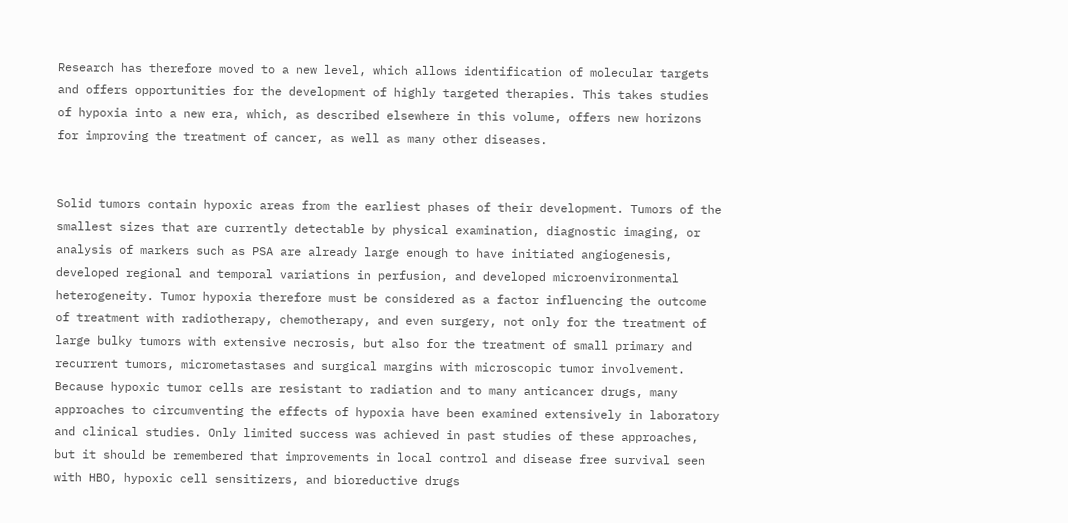Research has therefore moved to a new level, which allows identification of molecular targets and offers opportunities for the development of highly targeted therapies. This takes studies of hypoxia into a new era, which, as described elsewhere in this volume, offers new horizons for improving the treatment of cancer, as well as many other diseases.


Solid tumors contain hypoxic areas from the earliest phases of their development. Tumors of the smallest sizes that are currently detectable by physical examination, diagnostic imaging, or analysis of markers such as PSA are already large enough to have initiated angiogenesis, developed regional and temporal variations in perfusion, and developed microenvironmental heterogeneity. Tumor hypoxia therefore must be considered as a factor influencing the outcome of treatment with radiotherapy, chemotherapy, and even surgery, not only for the treatment of large bulky tumors with extensive necrosis, but also for the treatment of small primary and recurrent tumors, micrometastases and surgical margins with microscopic tumor involvement. Because hypoxic tumor cells are resistant to radiation and to many anticancer drugs, many approaches to circumventing the effects of hypoxia have been examined extensively in laboratory and clinical studies. Only limited success was achieved in past studies of these approaches, but it should be remembered that improvements in local control and disease free survival seen with HBO, hypoxic cell sensitizers, and bioreductive drugs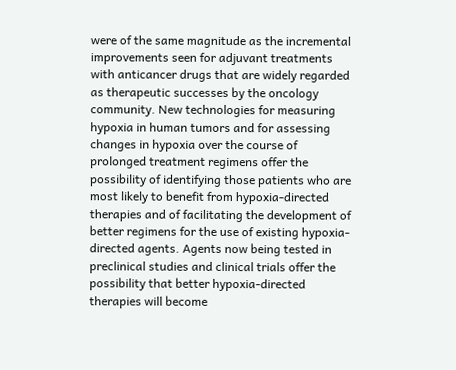were of the same magnitude as the incremental improvements seen for adjuvant treatments with anticancer drugs that are widely regarded as therapeutic successes by the oncology community. New technologies for measuring hypoxia in human tumors and for assessing changes in hypoxia over the course of prolonged treatment regimens offer the possibility of identifying those patients who are most likely to benefit from hypoxia-directed therapies and of facilitating the development of better regimens for the use of existing hypoxia-directed agents. Agents now being tested in preclinical studies and clinical trials offer the possibility that better hypoxia-directed therapies will become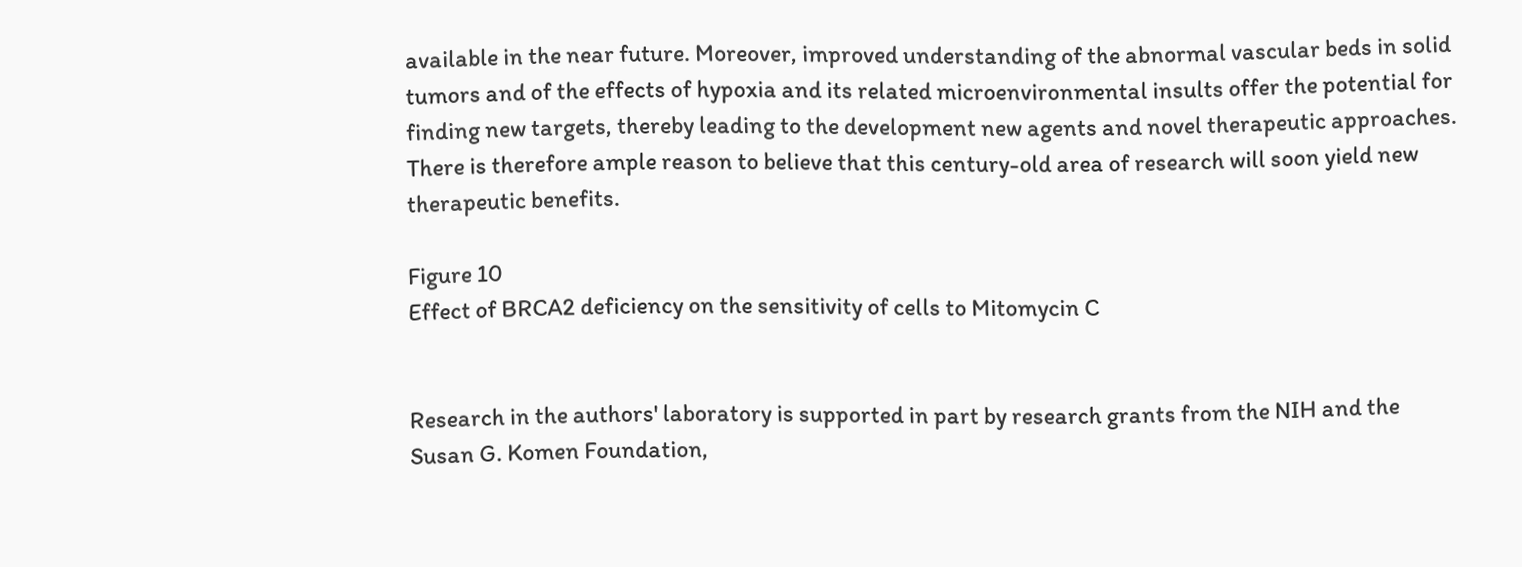available in the near future. Moreover, improved understanding of the abnormal vascular beds in solid tumors and of the effects of hypoxia and its related microenvironmental insults offer the potential for finding new targets, thereby leading to the development new agents and novel therapeutic approaches. There is therefore ample reason to believe that this century-old area of research will soon yield new therapeutic benefits.

Figure 10
Effect of BRCA2 deficiency on the sensitivity of cells to Mitomycin C


Research in the authors' laboratory is supported in part by research grants from the NIH and the Susan G. Komen Foundation,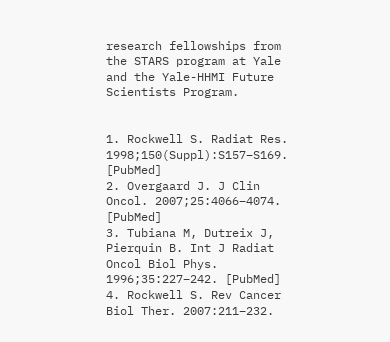research fellowships from the STARS program at Yale and the Yale-HHMI Future Scientists Program.


1. Rockwell S. Radiat Res. 1998;150(Suppl):S157–S169. [PubMed]
2. Overgaard J. J Clin Oncol. 2007;25:4066–4074. [PubMed]
3. Tubiana M, Dutreix J, Pierquin B. Int J Radiat Oncol Biol Phys. 1996;35:227–242. [PubMed]
4. Rockwell S. Rev Cancer Biol Ther. 2007:211–232.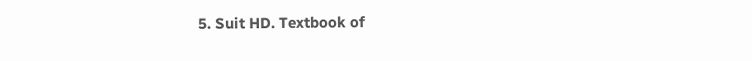5. Suit HD. Textbook of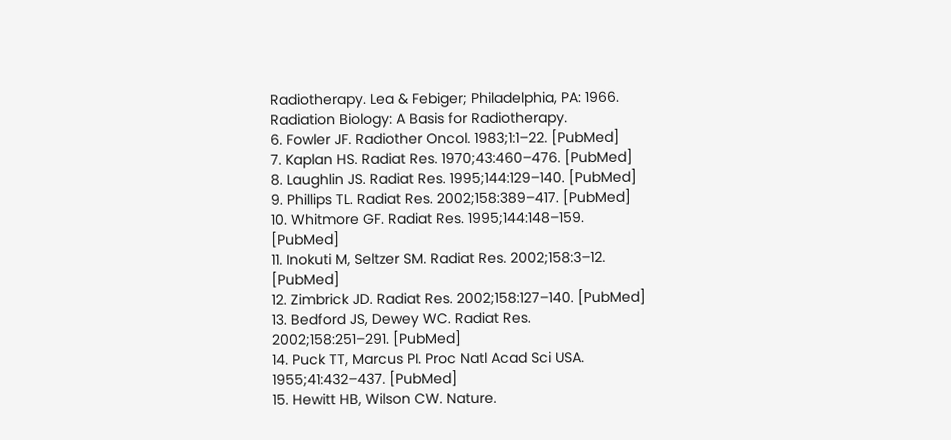Radiotherapy. Lea & Febiger; Philadelphia, PA: 1966. Radiation Biology: A Basis for Radiotherapy.
6. Fowler JF. Radiother Oncol. 1983;1:1–22. [PubMed]
7. Kaplan HS. Radiat Res. 1970;43:460–476. [PubMed]
8. Laughlin JS. Radiat Res. 1995;144:129–140. [PubMed]
9. Phillips TL. Radiat Res. 2002;158:389–417. [PubMed]
10. Whitmore GF. Radiat Res. 1995;144:148–159. [PubMed]
11. Inokuti M, Seltzer SM. Radiat Res. 2002;158:3–12. [PubMed]
12. Zimbrick JD. Radiat Res. 2002;158:127–140. [PubMed]
13. Bedford JS, Dewey WC. Radiat Res. 2002;158:251–291. [PubMed]
14. Puck TT, Marcus PI. Proc Natl Acad Sci USA. 1955;41:432–437. [PubMed]
15. Hewitt HB, Wilson CW. Nature.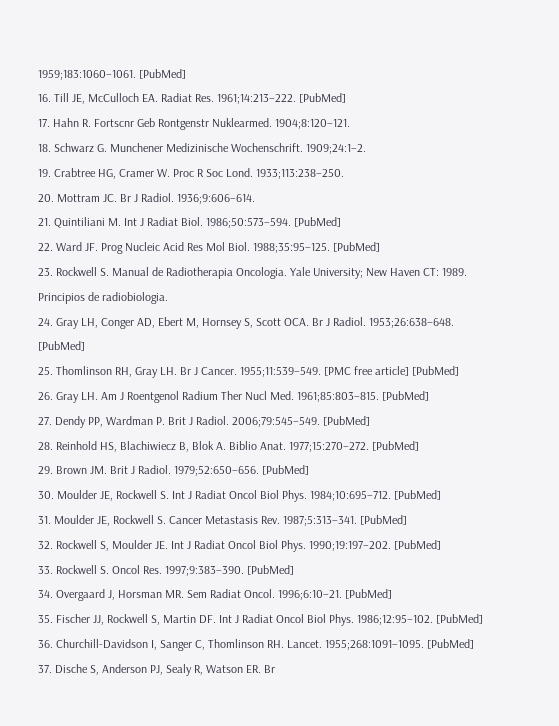1959;183:1060–1061. [PubMed]
16. Till JE, McCulloch EA. Radiat Res. 1961;14:213–222. [PubMed]
17. Hahn R. Fortscnr Geb Rontgenstr Nuklearmed. 1904;8:120–121.
18. Schwarz G. Munchener Medizinische Wochenschrift. 1909;24:1–2.
19. Crabtree HG, Cramer W. Proc R Soc Lond. 1933;113:238–250.
20. Mottram JC. Br J Radiol. 1936;9:606–614.
21. Quintiliani M. Int J Radiat Biol. 1986;50:573–594. [PubMed]
22. Ward JF. Prog Nucleic Acid Res Mol Biol. 1988;35:95–125. [PubMed]
23. Rockwell S. Manual de Radiotherapia Oncologia. Yale University; New Haven CT: 1989. Principios de radiobiologia.
24. Gray LH, Conger AD, Ebert M, Hornsey S, Scott OCA. Br J Radiol. 1953;26:638–648. [PubMed]
25. Thomlinson RH, Gray LH. Br J Cancer. 1955;11:539–549. [PMC free article] [PubMed]
26. Gray LH. Am J Roentgenol Radium Ther Nucl Med. 1961;85:803–815. [PubMed]
27. Dendy PP, Wardman P. Brit J Radiol. 2006;79:545–549. [PubMed]
28. Reinhold HS, Blachiwiecz B, Blok A. Biblio Anat. 1977;15:270–272. [PubMed]
29. Brown JM. Brit J Radiol. 1979;52:650–656. [PubMed]
30. Moulder JE, Rockwell S. Int J Radiat Oncol Biol Phys. 1984;10:695–712. [PubMed]
31. Moulder JE, Rockwell S. Cancer Metastasis Rev. 1987;5:313–341. [PubMed]
32. Rockwell S, Moulder JE. Int J Radiat Oncol Biol Phys. 1990;19:197–202. [PubMed]
33. Rockwell S. Oncol Res. 1997;9:383–390. [PubMed]
34. Overgaard J, Horsman MR. Sem Radiat Oncol. 1996;6:10–21. [PubMed]
35. Fischer JJ, Rockwell S, Martin DF. Int J Radiat Oncol Biol Phys. 1986;12:95–102. [PubMed]
36. Churchill-Davidson I, Sanger C, Thomlinson RH. Lancet. 1955;268:1091–1095. [PubMed]
37. Dische S, Anderson PJ, Sealy R, Watson ER. Br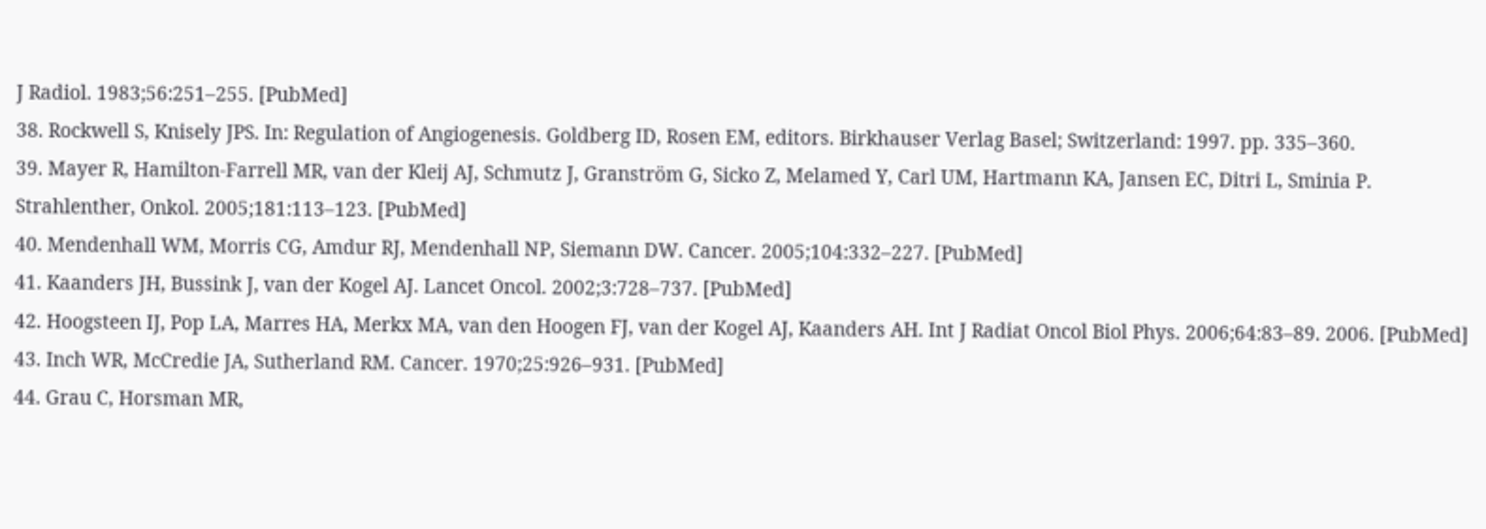J Radiol. 1983;56:251–255. [PubMed]
38. Rockwell S, Knisely JPS. In: Regulation of Angiogenesis. Goldberg ID, Rosen EM, editors. Birkhauser Verlag Basel; Switzerland: 1997. pp. 335–360.
39. Mayer R, Hamilton-Farrell MR, van der Kleij AJ, Schmutz J, Granström G, Sicko Z, Melamed Y, Carl UM, Hartmann KA, Jansen EC, Ditri L, Sminia P. Strahlenther, Onkol. 2005;181:113–123. [PubMed]
40. Mendenhall WM, Morris CG, Amdur RJ, Mendenhall NP, Siemann DW. Cancer. 2005;104:332–227. [PubMed]
41. Kaanders JH, Bussink J, van der Kogel AJ. Lancet Oncol. 2002;3:728–737. [PubMed]
42. Hoogsteen IJ, Pop LA, Marres HA, Merkx MA, van den Hoogen FJ, van der Kogel AJ, Kaanders AH. Int J Radiat Oncol Biol Phys. 2006;64:83–89. 2006. [PubMed]
43. Inch WR, McCredie JA, Sutherland RM. Cancer. 1970;25:926–931. [PubMed]
44. Grau C, Horsman MR,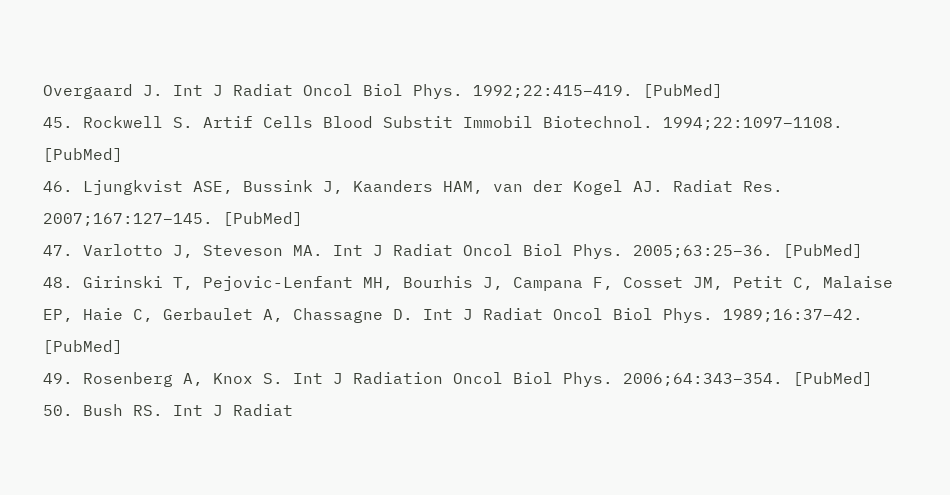Overgaard J. Int J Radiat Oncol Biol Phys. 1992;22:415–419. [PubMed]
45. Rockwell S. Artif Cells Blood Substit Immobil Biotechnol. 1994;22:1097–1108. [PubMed]
46. Ljungkvist ASE, Bussink J, Kaanders HAM, van der Kogel AJ. Radiat Res. 2007;167:127–145. [PubMed]
47. Varlotto J, Steveson MA. Int J Radiat Oncol Biol Phys. 2005;63:25–36. [PubMed]
48. Girinski T, Pejovic-Lenfant MH, Bourhis J, Campana F, Cosset JM, Petit C, Malaise EP, Haie C, Gerbaulet A, Chassagne D. Int J Radiat Oncol Biol Phys. 1989;16:37–42. [PubMed]
49. Rosenberg A, Knox S. Int J Radiation Oncol Biol Phys. 2006;64:343–354. [PubMed]
50. Bush RS. Int J Radiat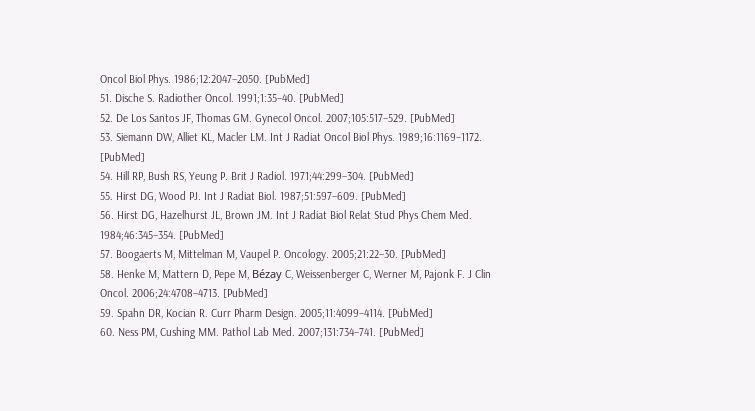Oncol Biol Phys. 1986;12:2047–2050. [PubMed]
51. Dische S. Radiother Oncol. 1991;1:35–40. [PubMed]
52. De Los Santos JF, Thomas GM. Gynecol Oncol. 2007;105:517–529. [PubMed]
53. Siemann DW, Alliet KL, Macler LM. Int J Radiat Oncol Biol Phys. 1989;16:1169–1172. [PubMed]
54. Hill RP, Bush RS, Yeung P. Brit J Radiol. 1971;44:299–304. [PubMed]
55. Hirst DG, Wood PJ. Int J Radiat Biol. 1987;51:597–609. [PubMed]
56. Hirst DG, Hazelhurst JL, Brown JM. Int J Radiat Biol Relat Stud Phys Chem Med. 1984;46:345–354. [PubMed]
57. Boogaerts M, Mittelman M, Vaupel P. Oncology. 2005;21:22–30. [PubMed]
58. Henke M, Mattern D, Pepe M, Bézay C, Weissenberger C, Werner M, Pajonk F. J Clin Oncol. 2006;24:4708–4713. [PubMed]
59. Spahn DR, Kocian R. Curr Pharm Design. 2005;11:4099–4114. [PubMed]
60. Ness PM, Cushing MM. Pathol Lab Med. 2007;131:734–741. [PubMed]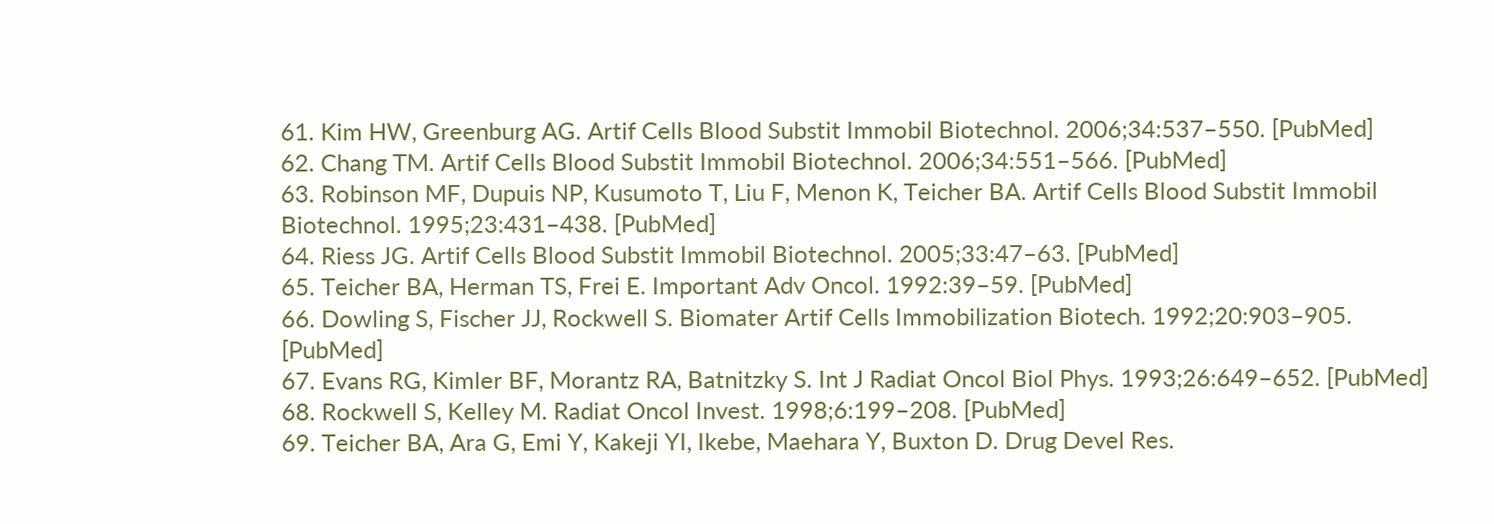61. Kim HW, Greenburg AG. Artif Cells Blood Substit Immobil Biotechnol. 2006;34:537–550. [PubMed]
62. Chang TM. Artif Cells Blood Substit Immobil Biotechnol. 2006;34:551–566. [PubMed]
63. Robinson MF, Dupuis NP, Kusumoto T, Liu F, Menon K, Teicher BA. Artif Cells Blood Substit Immobil Biotechnol. 1995;23:431–438. [PubMed]
64. Riess JG. Artif Cells Blood Substit Immobil Biotechnol. 2005;33:47–63. [PubMed]
65. Teicher BA, Herman TS, Frei E. Important Adv Oncol. 1992:39–59. [PubMed]
66. Dowling S, Fischer JJ, Rockwell S. Biomater Artif Cells Immobilization Biotech. 1992;20:903–905. [PubMed]
67. Evans RG, Kimler BF, Morantz RA, Batnitzky S. Int J Radiat Oncol Biol Phys. 1993;26:649–652. [PubMed]
68. Rockwell S, Kelley M. Radiat Oncol Invest. 1998;6:199–208. [PubMed]
69. Teicher BA, Ara G, Emi Y, Kakeji YI, Ikebe, Maehara Y, Buxton D. Drug Devel Res.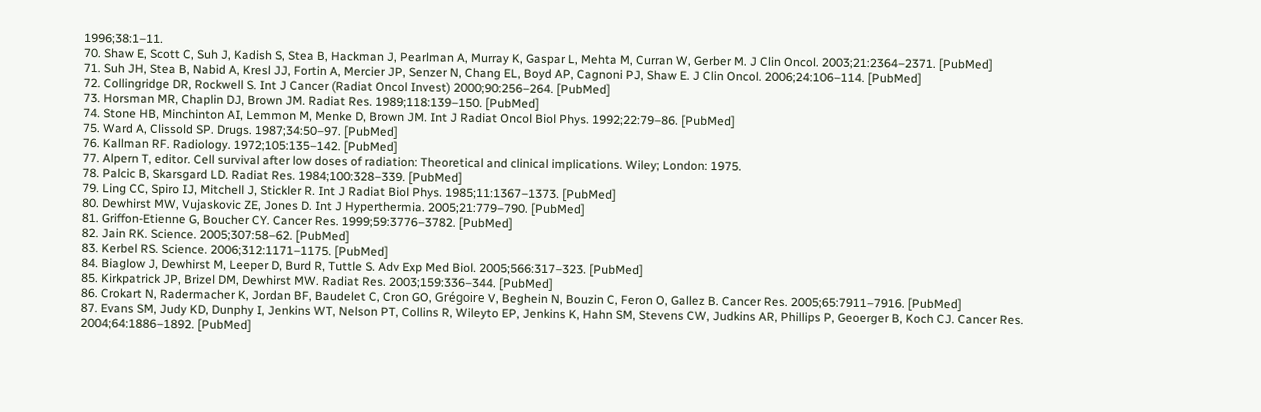1996;38:1–11.
70. Shaw E, Scott C, Suh J, Kadish S, Stea B, Hackman J, Pearlman A, Murray K, Gaspar L, Mehta M, Curran W, Gerber M. J Clin Oncol. 2003;21:2364–2371. [PubMed]
71. Suh JH, Stea B, Nabid A, Kresl JJ, Fortin A, Mercier JP, Senzer N, Chang EL, Boyd AP, Cagnoni PJ, Shaw E. J Clin Oncol. 2006;24:106–114. [PubMed]
72. Collingridge DR, Rockwell S. Int J Cancer (Radiat Oncol Invest) 2000;90:256–264. [PubMed]
73. Horsman MR, Chaplin DJ, Brown JM. Radiat Res. 1989;118:139–150. [PubMed]
74. Stone HB, Minchinton AI, Lemmon M, Menke D, Brown JM. Int J Radiat Oncol Biol Phys. 1992;22:79–86. [PubMed]
75. Ward A, Clissold SP. Drugs. 1987;34:50–97. [PubMed]
76. Kallman RF. Radiology. 1972;105:135–142. [PubMed]
77. Alpern T, editor. Cell survival after low doses of radiation: Theoretical and clinical implications. Wiley; London: 1975.
78. Palcic B, Skarsgard LD. Radiat Res. 1984;100:328–339. [PubMed]
79. Ling CC, Spiro IJ, Mitchell J, Stickler R. Int J Radiat Biol Phys. 1985;11:1367–1373. [PubMed]
80. Dewhirst MW, Vujaskovic ZE, Jones D. Int J Hyperthermia. 2005;21:779–790. [PubMed]
81. Griffon-Etienne G, Boucher CY. Cancer Res. 1999;59:3776–3782. [PubMed]
82. Jain RK. Science. 2005;307:58–62. [PubMed]
83. Kerbel RS. Science. 2006;312:1171–1175. [PubMed]
84. Biaglow J, Dewhirst M, Leeper D, Burd R, Tuttle S. Adv Exp Med Biol. 2005;566:317–323. [PubMed]
85. Kirkpatrick JP, Brizel DM, Dewhirst MW. Radiat Res. 2003;159:336–344. [PubMed]
86. Crokart N, Radermacher K, Jordan BF, Baudelet C, Cron GO, Grégoire V, Beghein N, Bouzin C, Feron O, Gallez B. Cancer Res. 2005;65:7911–7916. [PubMed]
87. Evans SM, Judy KD, Dunphy I, Jenkins WT, Nelson PT, Collins R, Wileyto EP, Jenkins K, Hahn SM, Stevens CW, Judkins AR, Phillips P, Geoerger B, Koch CJ. Cancer Res. 2004;64:1886–1892. [PubMed]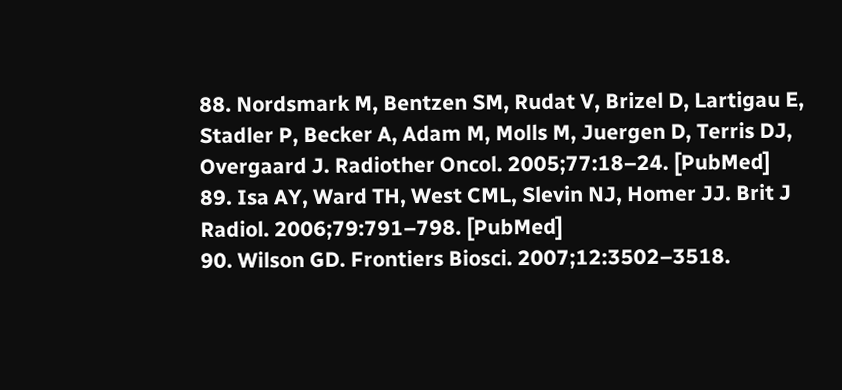88. Nordsmark M, Bentzen SM, Rudat V, Brizel D, Lartigau E, Stadler P, Becker A, Adam M, Molls M, Juergen D, Terris DJ, Overgaard J. Radiother Oncol. 2005;77:18–24. [PubMed]
89. Isa AY, Ward TH, West CML, Slevin NJ, Homer JJ. Brit J Radiol. 2006;79:791–798. [PubMed]
90. Wilson GD. Frontiers Biosci. 2007;12:3502–3518.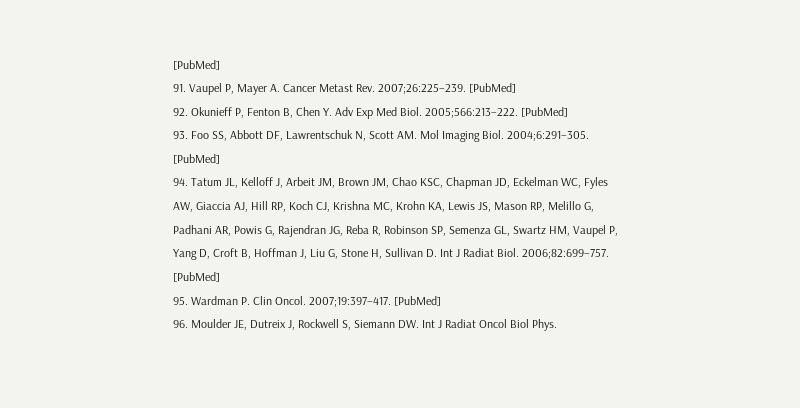[PubMed]
91. Vaupel P, Mayer A. Cancer Metast Rev. 2007;26:225–239. [PubMed]
92. Okunieff P, Fenton B, Chen Y. Adv Exp Med Biol. 2005;566:213–222. [PubMed]
93. Foo SS, Abbott DF, Lawrentschuk N, Scott AM. Mol Imaging Biol. 2004;6:291–305. [PubMed]
94. Tatum JL, Kelloff J, Arbeit JM, Brown JM, Chao KSC, Chapman JD, Eckelman WC, Fyles AW, Giaccia AJ, Hill RP, Koch CJ, Krishna MC, Krohn KA, Lewis JS, Mason RP, Melillo G, Padhani AR, Powis G, Rajendran JG, Reba R, Robinson SP, Semenza GL, Swartz HM, Vaupel P, Yang D, Croft B, Hoffman J, Liu G, Stone H, Sullivan D. Int J Radiat Biol. 2006;82:699–757. [PubMed]
95. Wardman P. Clin Oncol. 2007;19:397–417. [PubMed]
96. Moulder JE, Dutreix J, Rockwell S, Siemann DW. Int J Radiat Oncol Biol Phys.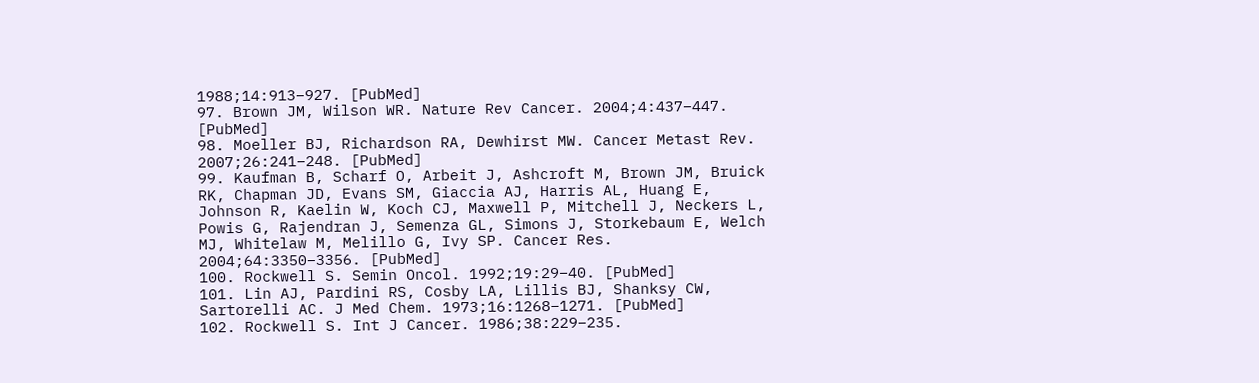1988;14:913–927. [PubMed]
97. Brown JM, Wilson WR. Nature Rev Cancer. 2004;4:437–447. [PubMed]
98. Moeller BJ, Richardson RA, Dewhirst MW. Cancer Metast Rev. 2007;26:241–248. [PubMed]
99. Kaufman B, Scharf O, Arbeit J, Ashcroft M, Brown JM, Bruick RK, Chapman JD, Evans SM, Giaccia AJ, Harris AL, Huang E, Johnson R, Kaelin W, Koch CJ, Maxwell P, Mitchell J, Neckers L, Powis G, Rajendran J, Semenza GL, Simons J, Storkebaum E, Welch MJ, Whitelaw M, Melillo G, Ivy SP. Cancer Res. 2004;64:3350–3356. [PubMed]
100. Rockwell S. Semin Oncol. 1992;19:29–40. [PubMed]
101. Lin AJ, Pardini RS, Cosby LA, Lillis BJ, Shanksy CW, Sartorelli AC. J Med Chem. 1973;16:1268–1271. [PubMed]
102. Rockwell S. Int J Cancer. 1986;38:229–235.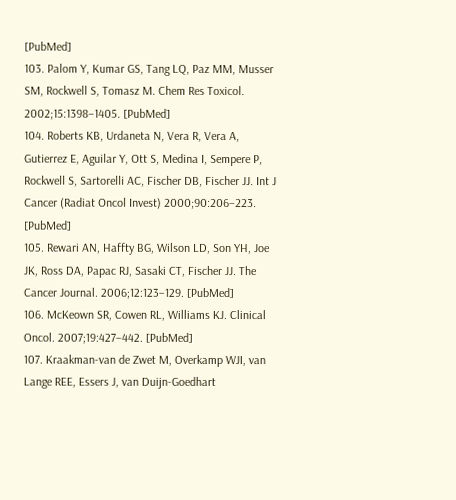[PubMed]
103. Palom Y, Kumar GS, Tang LQ, Paz MM, Musser SM, Rockwell S, Tomasz M. Chem Res Toxicol. 2002;15:1398–1405. [PubMed]
104. Roberts KB, Urdaneta N, Vera R, Vera A, Gutierrez E, Aguilar Y, Ott S, Medina I, Sempere P, Rockwell S, Sartorelli AC, Fischer DB, Fischer JJ. Int J Cancer (Radiat Oncol Invest) 2000;90:206–223. [PubMed]
105. Rewari AN, Haffty BG, Wilson LD, Son YH, Joe JK, Ross DA, Papac RJ, Sasaki CT, Fischer JJ. The Cancer Journal. 2006;12:123–129. [PubMed]
106. McKeown SR, Cowen RL, Williams KJ. Clinical Oncol. 2007;19:427–442. [PubMed]
107. Kraakman-van de Zwet M, Overkamp WJI, van Lange REE, Essers J, van Duijn-Goedhart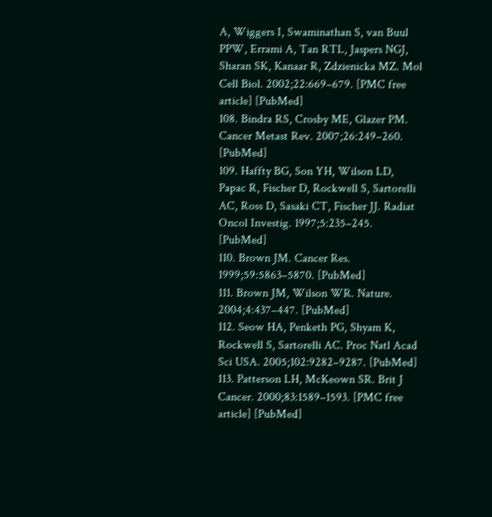A, Wiggers I, Swaminathan S, van Buul PPW, Errami A, Tan RTL, Jaspers NGJ, Sharan SK, Kanaar R, Zdzienicka MZ. Mol Cell Biol. 2002;22:669–679. [PMC free article] [PubMed]
108. Bindra RS, Crosby ME, Glazer PM. Cancer Metast Rev. 2007;26:249–260. [PubMed]
109. Haffty BG, Son YH, Wilson LD, Papac R, Fischer D, Rockwell S, Sartorelli AC, Ross D, Sasaki CT, Fischer JJ. Radiat Oncol Investig. 1997;5:235–245. [PubMed]
110. Brown JM. Cancer Res. 1999;59:5863–5870. [PubMed]
111. Brown JM, Wilson WR. Nature. 2004;4:437–447. [PubMed]
112. Seow HA, Penketh PG, Shyam K, Rockwell S, Sartorelli AC. Proc Natl Acad Sci USA. 2005;102:9282–9287. [PubMed]
113. Patterson LH, McKeown SR. Brit J Cancer. 2000;83:1589–1593. [PMC free article] [PubMed]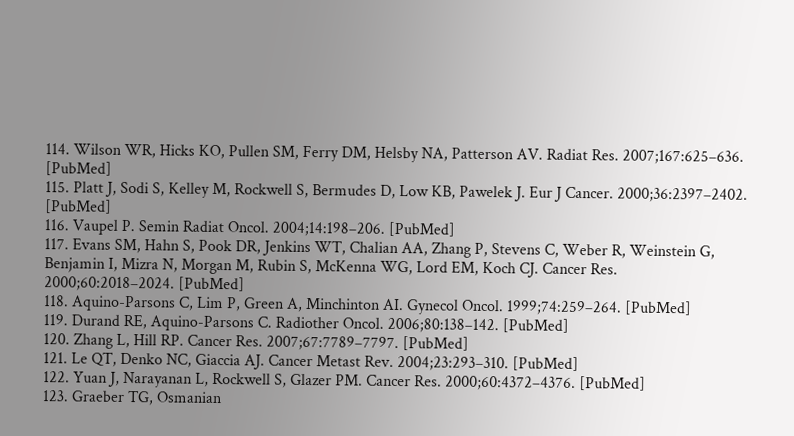114. Wilson WR, Hicks KO, Pullen SM, Ferry DM, Helsby NA, Patterson AV. Radiat Res. 2007;167:625–636. [PubMed]
115. Platt J, Sodi S, Kelley M, Rockwell S, Bermudes D, Low KB, Pawelek J. Eur J Cancer. 2000;36:2397–2402. [PubMed]
116. Vaupel P. Semin Radiat Oncol. 2004;14:198–206. [PubMed]
117. Evans SM, Hahn S, Pook DR, Jenkins WT, Chalian AA, Zhang P, Stevens C, Weber R, Weinstein G, Benjamin I, Mizra N, Morgan M, Rubin S, McKenna WG, Lord EM, Koch CJ. Cancer Res. 2000;60:2018–2024. [PubMed]
118. Aquino-Parsons C, Lim P, Green A, Minchinton AI. Gynecol Oncol. 1999;74:259–264. [PubMed]
119. Durand RE, Aquino-Parsons C. Radiother Oncol. 2006;80:138–142. [PubMed]
120. Zhang L, Hill RP. Cancer Res. 2007;67:7789–7797. [PubMed]
121. Le QT, Denko NC, Giaccia AJ. Cancer Metast Rev. 2004;23:293–310. [PubMed]
122. Yuan J, Narayanan L, Rockwell S, Glazer PM. Cancer Res. 2000;60:4372–4376. [PubMed]
123. Graeber TG, Osmanian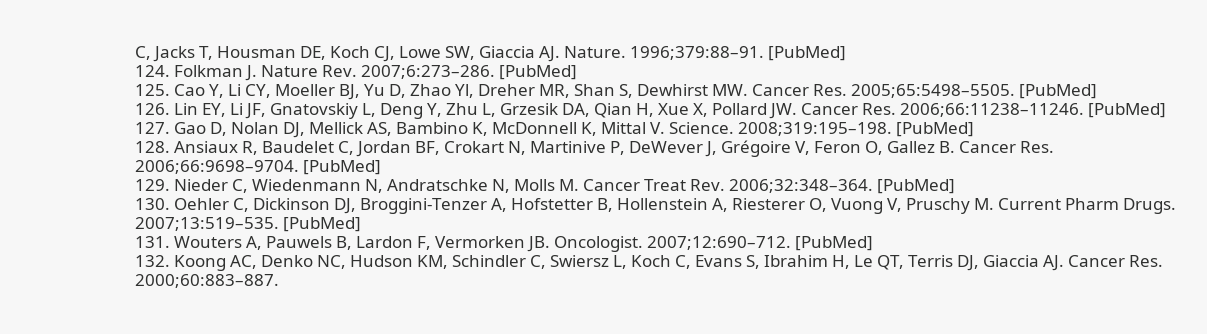C, Jacks T, Housman DE, Koch CJ, Lowe SW, Giaccia AJ. Nature. 1996;379:88–91. [PubMed]
124. Folkman J. Nature Rev. 2007;6:273–286. [PubMed]
125. Cao Y, Li CY, Moeller BJ, Yu D, Zhao Yl, Dreher MR, Shan S, Dewhirst MW. Cancer Res. 2005;65:5498–5505. [PubMed]
126. Lin EY, Li JF, Gnatovskiy L, Deng Y, Zhu L, Grzesik DA, Qian H, Xue X, Pollard JW. Cancer Res. 2006;66:11238–11246. [PubMed]
127. Gao D, Nolan DJ, Mellick AS, Bambino K, McDonnell K, Mittal V. Science. 2008;319:195–198. [PubMed]
128. Ansiaux R, Baudelet C, Jordan BF, Crokart N, Martinive P, DeWever J, Grégoire V, Feron O, Gallez B. Cancer Res. 2006;66:9698–9704. [PubMed]
129. Nieder C, Wiedenmann N, Andratschke N, Molls M. Cancer Treat Rev. 2006;32:348–364. [PubMed]
130. Oehler C, Dickinson DJ, Broggini-Tenzer A, Hofstetter B, Hollenstein A, Riesterer O, Vuong V, Pruschy M. Current Pharm Drugs. 2007;13:519–535. [PubMed]
131. Wouters A, Pauwels B, Lardon F, Vermorken JB. Oncologist. 2007;12:690–712. [PubMed]
132. Koong AC, Denko NC, Hudson KM, Schindler C, Swiersz L, Koch C, Evans S, Ibrahim H, Le QT, Terris DJ, Giaccia AJ. Cancer Res. 2000;60:883–887.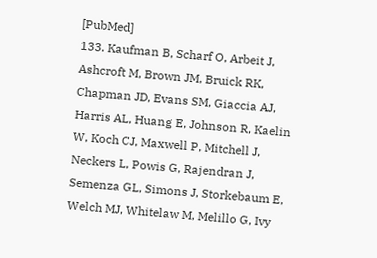[PubMed]
133. Kaufman B, Scharf O, Arbeit J, Ashcroft M, Brown JM, Bruick RK, Chapman JD, Evans SM, Giaccia AJ, Harris AL, Huang E, Johnson R, Kaelin W, Koch CJ, Maxwell P, Mitchell J, Neckers L, Powis G, Rajendran J, Semenza GL, Simons J, Storkebaum E, Welch MJ, Whitelaw M, Melillo G, Ivy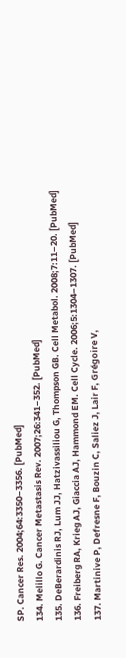SP. Cancer Res. 2004;64:3350–3356. [PubMed]
134. Melillo G. Cancer Metastasis Rev. 2007;26:341–352. [PubMed]
135. DeBerardinis RJ, Lum JJ, Hatzivassiliou G, Thompson GB. Cell Metabol. 2008;7:11–20. [PubMed]
136. Freiberg RA, Krieg AJ, Giaccia AJ, Hammond EM. Cell Cycle. 2006;5:1304–1307. [PubMed]
137. Martinive P, Defresne F, Bouzin C, Saliez J, Lair F, Grégoire V,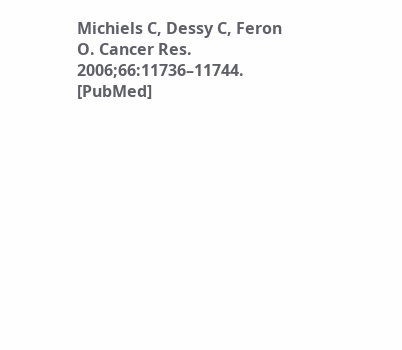Michiels C, Dessy C, Feron O. Cancer Res. 2006;66:11736–11744. [PubMed]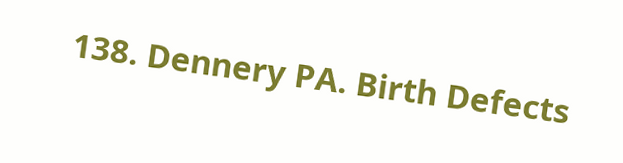138. Dennery PA. Birth Defects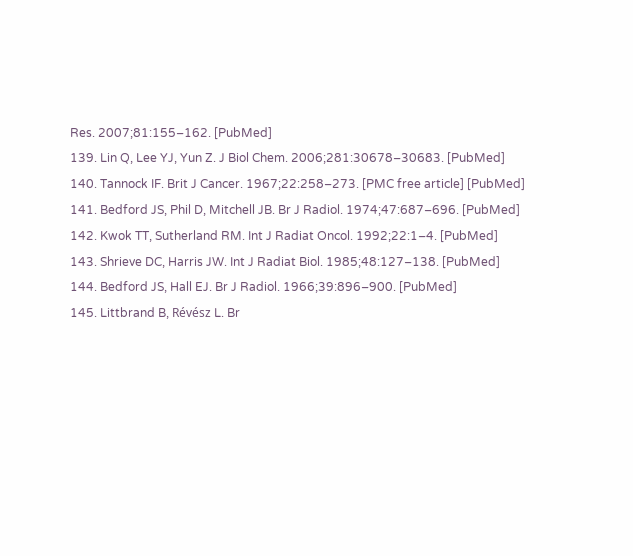Res. 2007;81:155–162. [PubMed]
139. Lin Q, Lee YJ, Yun Z. J Biol Chem. 2006;281:30678–30683. [PubMed]
140. Tannock IF. Brit J Cancer. 1967;22:258–273. [PMC free article] [PubMed]
141. Bedford JS, Phil D, Mitchell JB. Br J Radiol. 1974;47:687–696. [PubMed]
142. Kwok TT, Sutherland RM. Int J Radiat Oncol. 1992;22:1–4. [PubMed]
143. Shrieve DC, Harris JW. Int J Radiat Biol. 1985;48:127–138. [PubMed]
144. Bedford JS, Hall EJ. Br J Radiol. 1966;39:896–900. [PubMed]
145. Littbrand B, Révész L. Br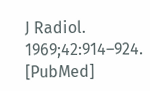J Radiol. 1969;42:914–924. [PubMed]